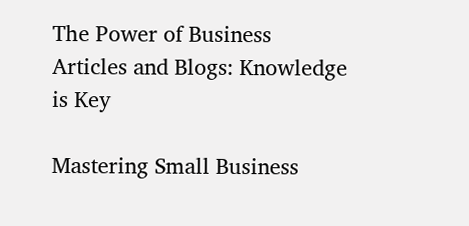The Power of Business Articles and Blogs: Knowledge is Key

Mastering Small Business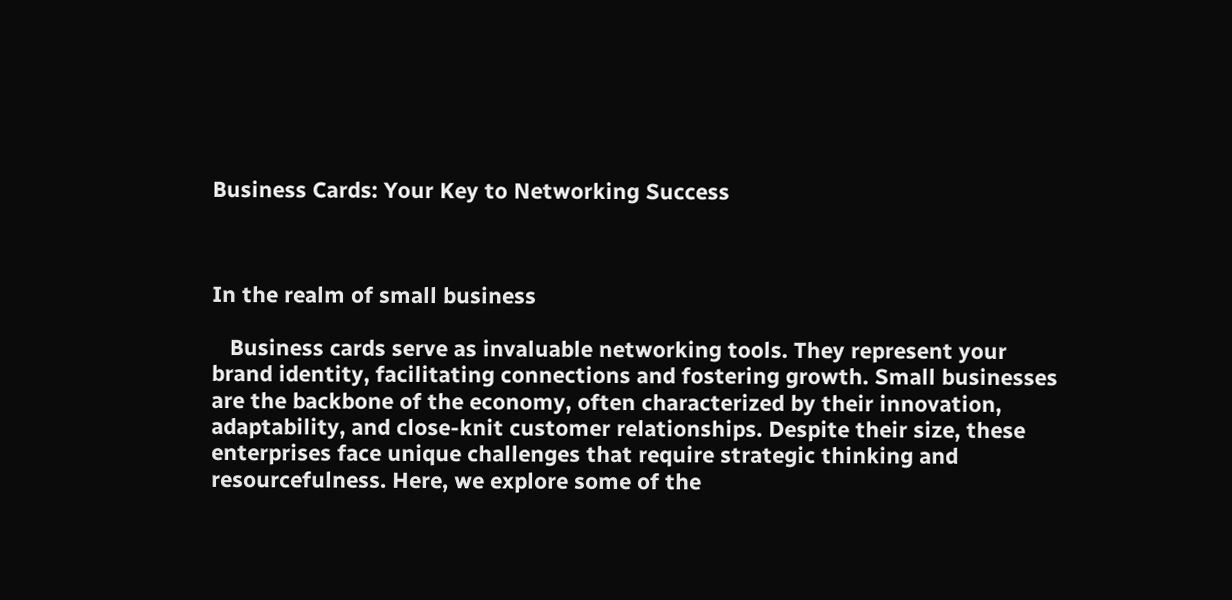Business Cards: Your Key to Networking Success



In the realm of small business

   Business cards serve as invaluable networking tools. They represent your brand identity, facilitating connections and fostering growth. Small businesses are the backbone of the economy, often characterized by their innovation, adaptability, and close-knit customer relationships. Despite their size, these enterprises face unique challenges that require strategic thinking and resourcefulness. Here, we explore some of the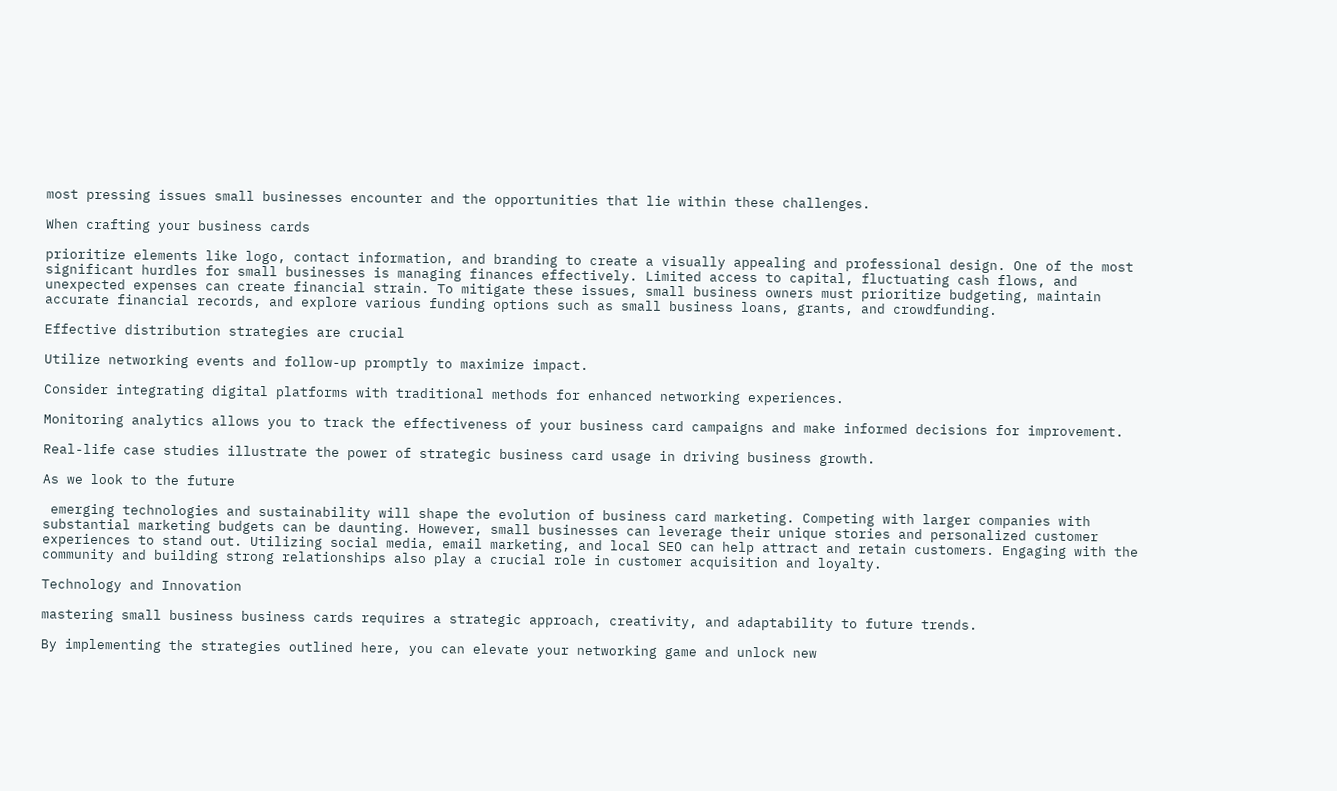most pressing issues small businesses encounter and the opportunities that lie within these challenges.

When crafting your business cards

prioritize elements like logo, contact information, and branding to create a visually appealing and professional design. One of the most significant hurdles for small businesses is managing finances effectively. Limited access to capital, fluctuating cash flows, and unexpected expenses can create financial strain. To mitigate these issues, small business owners must prioritize budgeting, maintain accurate financial records, and explore various funding options such as small business loans, grants, and crowdfunding.

Effective distribution strategies are crucial

Utilize networking events and follow-up promptly to maximize impact.

Consider integrating digital platforms with traditional methods for enhanced networking experiences.

Monitoring analytics allows you to track the effectiveness of your business card campaigns and make informed decisions for improvement.

Real-life case studies illustrate the power of strategic business card usage in driving business growth.

As we look to the future

 emerging technologies and sustainability will shape the evolution of business card marketing. Competing with larger companies with substantial marketing budgets can be daunting. However, small businesses can leverage their unique stories and personalized customer experiences to stand out. Utilizing social media, email marketing, and local SEO can help attract and retain customers. Engaging with the community and building strong relationships also play a crucial role in customer acquisition and loyalty.

Technology and Innovation

mastering small business business cards requires a strategic approach, creativity, and adaptability to future trends.

By implementing the strategies outlined here, you can elevate your networking game and unlock new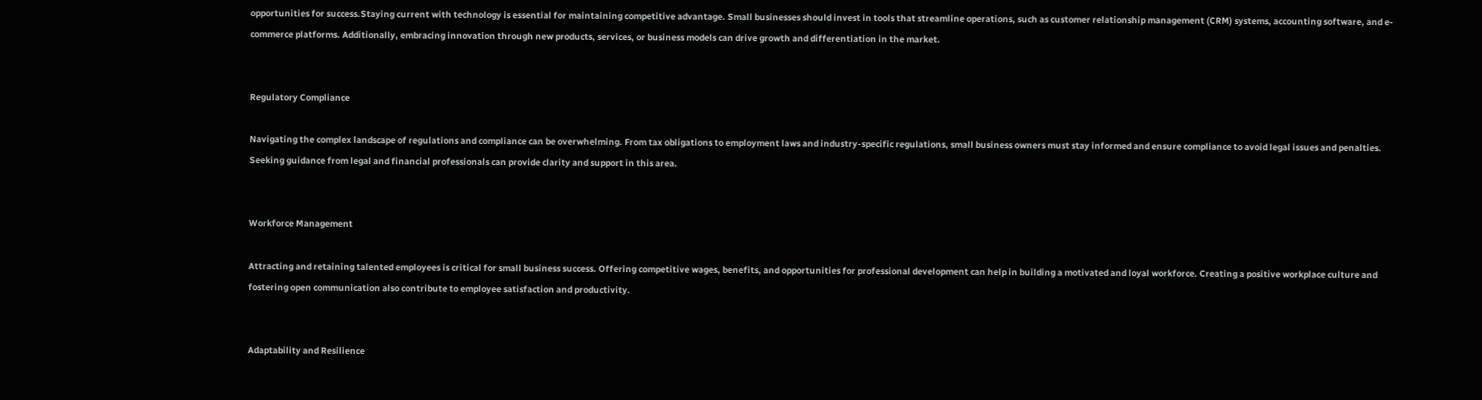opportunities for success.Staying current with technology is essential for maintaining competitive advantage. Small businesses should invest in tools that streamline operations, such as customer relationship management (CRM) systems, accounting software, and e-commerce platforms. Additionally, embracing innovation through new products, services, or business models can drive growth and differentiation in the market.


Regulatory Compliance

Navigating the complex landscape of regulations and compliance can be overwhelming. From tax obligations to employment laws and industry-specific regulations, small business owners must stay informed and ensure compliance to avoid legal issues and penalties. Seeking guidance from legal and financial professionals can provide clarity and support in this area.


Workforce Management

Attracting and retaining talented employees is critical for small business success. Offering competitive wages, benefits, and opportunities for professional development can help in building a motivated and loyal workforce. Creating a positive workplace culture and fostering open communication also contribute to employee satisfaction and productivity.


Adaptability and Resilience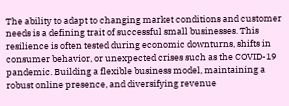The ability to adapt to changing market conditions and customer needs is a defining trait of successful small businesses. This resilience is often tested during economic downturns, shifts in consumer behavior, or unexpected crises such as the COVID-19 pandemic. Building a flexible business model, maintaining a robust online presence, and diversifying revenue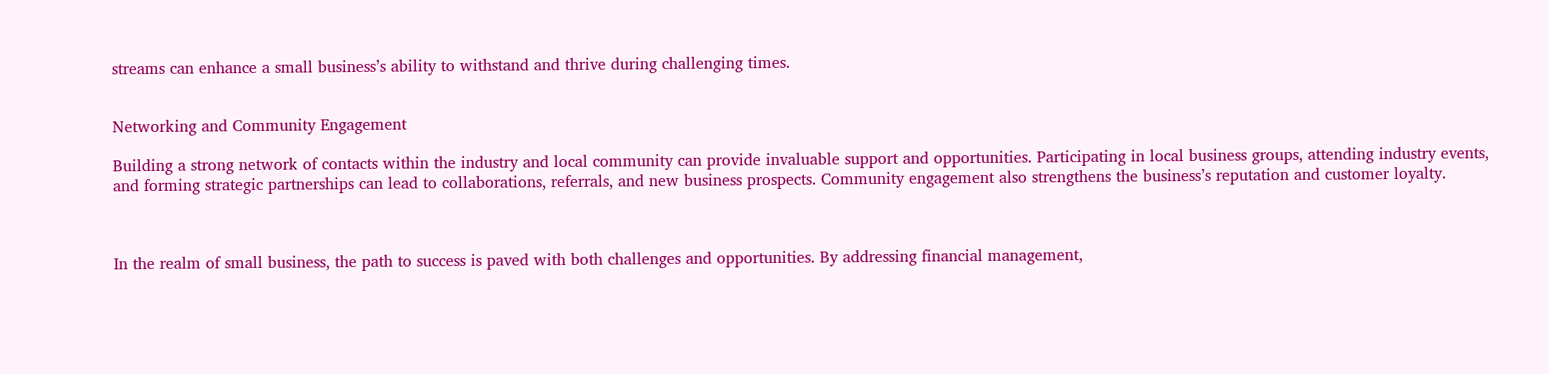streams can enhance a small business’s ability to withstand and thrive during challenging times.


Networking and Community Engagement

Building a strong network of contacts within the industry and local community can provide invaluable support and opportunities. Participating in local business groups, attending industry events, and forming strategic partnerships can lead to collaborations, referrals, and new business prospects. Community engagement also strengthens the business’s reputation and customer loyalty.



In the realm of small business, the path to success is paved with both challenges and opportunities. By addressing financial management,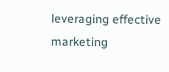leveraging effective marketing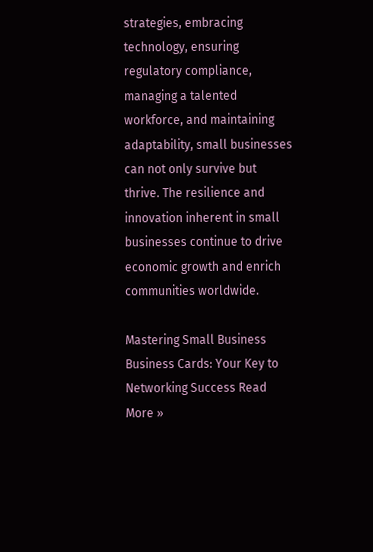strategies, embracing technology, ensuring regulatory compliance, managing a talented workforce, and maintaining adaptability, small businesses can not only survive but thrive. The resilience and innovation inherent in small businesses continue to drive economic growth and enrich communities worldwide.

Mastering Small Business Business Cards: Your Key to Networking Success Read More »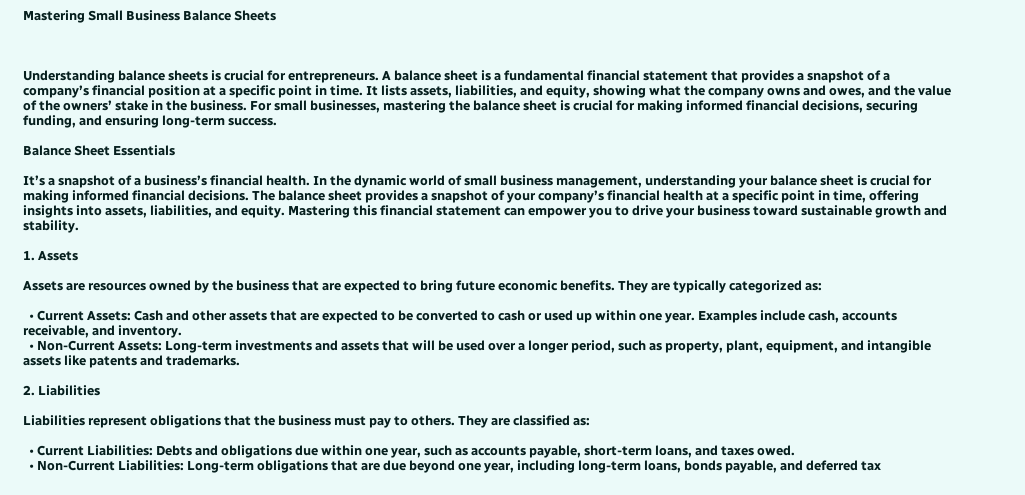Mastering Small Business Balance Sheets



Understanding balance sheets is crucial for entrepreneurs. A balance sheet is a fundamental financial statement that provides a snapshot of a company’s financial position at a specific point in time. It lists assets, liabilities, and equity, showing what the company owns and owes, and the value of the owners’ stake in the business. For small businesses, mastering the balance sheet is crucial for making informed financial decisions, securing funding, and ensuring long-term success.

Balance Sheet Essentials

It’s a snapshot of a business’s financial health. In the dynamic world of small business management, understanding your balance sheet is crucial for making informed financial decisions. The balance sheet provides a snapshot of your company’s financial health at a specific point in time, offering insights into assets, liabilities, and equity. Mastering this financial statement can empower you to drive your business toward sustainable growth and stability.

1. Assets

Assets are resources owned by the business that are expected to bring future economic benefits. They are typically categorized as:

  • Current Assets: Cash and other assets that are expected to be converted to cash or used up within one year. Examples include cash, accounts receivable, and inventory.
  • Non-Current Assets: Long-term investments and assets that will be used over a longer period, such as property, plant, equipment, and intangible assets like patents and trademarks.

2. Liabilities

Liabilities represent obligations that the business must pay to others. They are classified as:

  • Current Liabilities: Debts and obligations due within one year, such as accounts payable, short-term loans, and taxes owed.
  • Non-Current Liabilities: Long-term obligations that are due beyond one year, including long-term loans, bonds payable, and deferred tax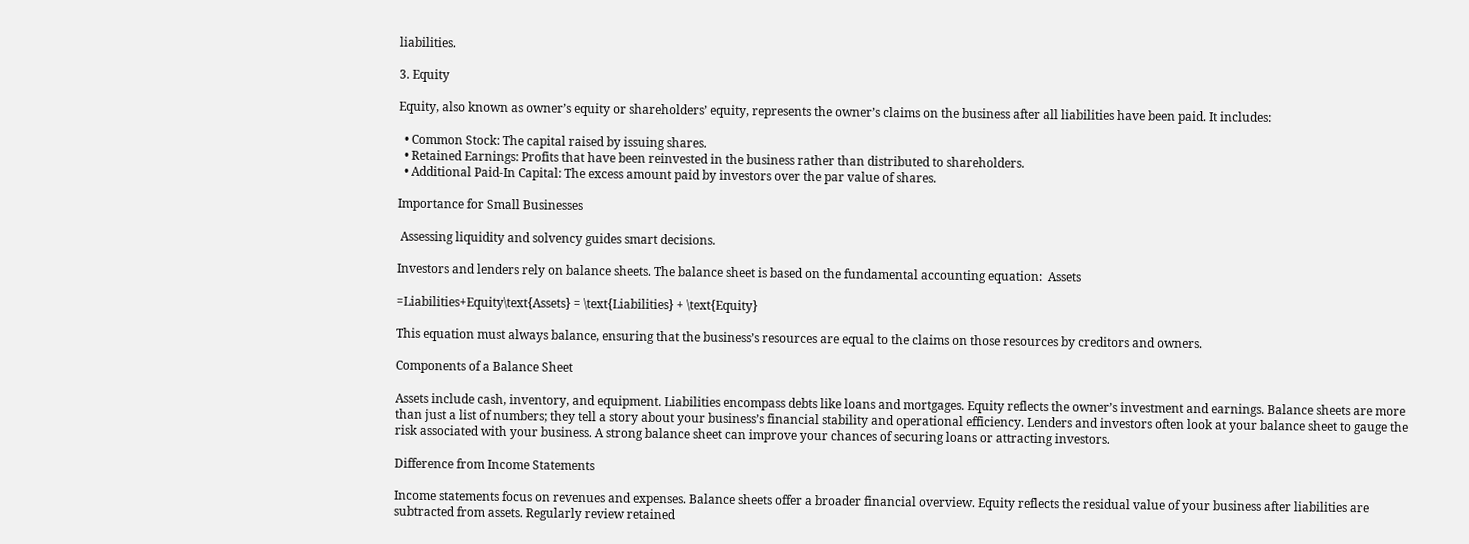liabilities.

3. Equity

Equity, also known as owner’s equity or shareholders’ equity, represents the owner’s claims on the business after all liabilities have been paid. It includes:

  • Common Stock: The capital raised by issuing shares.
  • Retained Earnings: Profits that have been reinvested in the business rather than distributed to shareholders.
  • Additional Paid-In Capital: The excess amount paid by investors over the par value of shares.

Importance for Small Businesses

 Assessing liquidity and solvency guides smart decisions.

Investors and lenders rely on balance sheets. The balance sheet is based on the fundamental accounting equation:  Assets

=Liabilities+Equity\text{Assets} = \text{Liabilities} + \text{Equity}

This equation must always balance, ensuring that the business’s resources are equal to the claims on those resources by creditors and owners.

Components of a Balance Sheet

Assets include cash, inventory, and equipment. Liabilities encompass debts like loans and mortgages. Equity reflects the owner’s investment and earnings. Balance sheets are more than just a list of numbers; they tell a story about your business’s financial stability and operational efficiency. Lenders and investors often look at your balance sheet to gauge the risk associated with your business. A strong balance sheet can improve your chances of securing loans or attracting investors.

Difference from Income Statements

Income statements focus on revenues and expenses. Balance sheets offer a broader financial overview. Equity reflects the residual value of your business after liabilities are subtracted from assets. Regularly review retained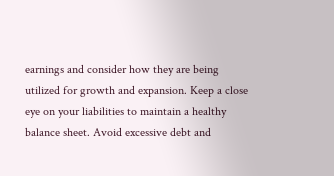earnings and consider how they are being utilized for growth and expansion. Keep a close eye on your liabilities to maintain a healthy balance sheet. Avoid excessive debt and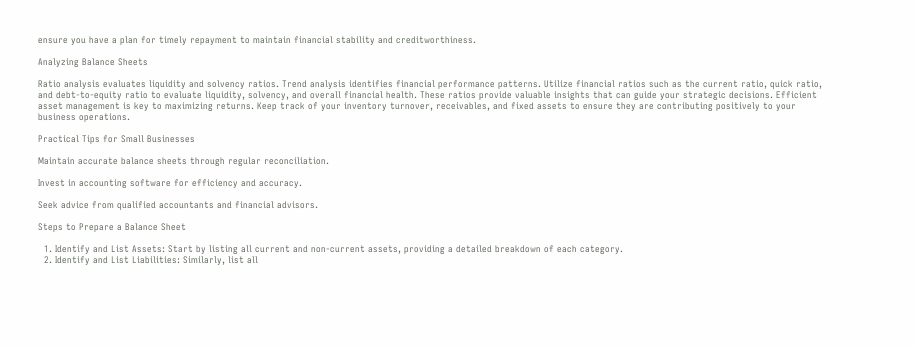ensure you have a plan for timely repayment to maintain financial stability and creditworthiness.

Analyzing Balance Sheets

Ratio analysis evaluates liquidity and solvency ratios. Trend analysis identifies financial performance patterns. Utilize financial ratios such as the current ratio, quick ratio, and debt-to-equity ratio to evaluate liquidity, solvency, and overall financial health. These ratios provide valuable insights that can guide your strategic decisions. Efficient asset management is key to maximizing returns. Keep track of your inventory turnover, receivables, and fixed assets to ensure they are contributing positively to your business operations.

Practical Tips for Small Businesses

Maintain accurate balance sheets through regular reconciliation.

Invest in accounting software for efficiency and accuracy.

Seek advice from qualified accountants and financial advisors.

Steps to Prepare a Balance Sheet

  1. Identify and List Assets: Start by listing all current and non-current assets, providing a detailed breakdown of each category.
  2. Identify and List Liabilities: Similarly, list all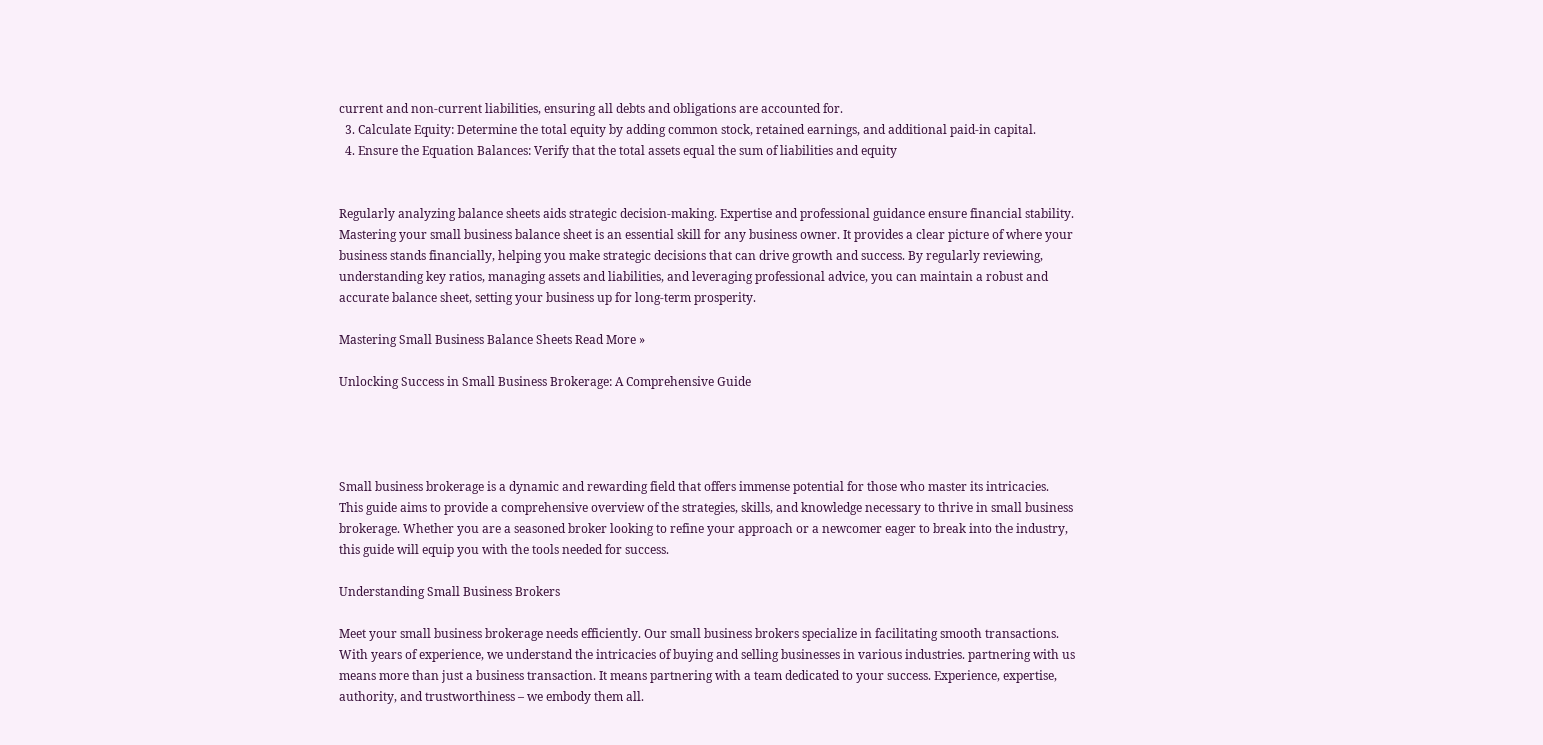current and non-current liabilities, ensuring all debts and obligations are accounted for.
  3. Calculate Equity: Determine the total equity by adding common stock, retained earnings, and additional paid-in capital.
  4. Ensure the Equation Balances: Verify that the total assets equal the sum of liabilities and equity


Regularly analyzing balance sheets aids strategic decision-making. Expertise and professional guidance ensure financial stability. Mastering your small business balance sheet is an essential skill for any business owner. It provides a clear picture of where your business stands financially, helping you make strategic decisions that can drive growth and success. By regularly reviewing, understanding key ratios, managing assets and liabilities, and leveraging professional advice, you can maintain a robust and accurate balance sheet, setting your business up for long-term prosperity.

Mastering Small Business Balance Sheets Read More »

Unlocking Success in Small Business Brokerage: A Comprehensive Guide




Small business brokerage is a dynamic and rewarding field that offers immense potential for those who master its intricacies. This guide aims to provide a comprehensive overview of the strategies, skills, and knowledge necessary to thrive in small business brokerage. Whether you are a seasoned broker looking to refine your approach or a newcomer eager to break into the industry, this guide will equip you with the tools needed for success.

Understanding Small Business Brokers

Meet your small business brokerage needs efficiently. Our small business brokers specialize in facilitating smooth transactions. With years of experience, we understand the intricacies of buying and selling businesses in various industries. partnering with us means more than just a business transaction. It means partnering with a team dedicated to your success. Experience, expertise, authority, and trustworthiness – we embody them all.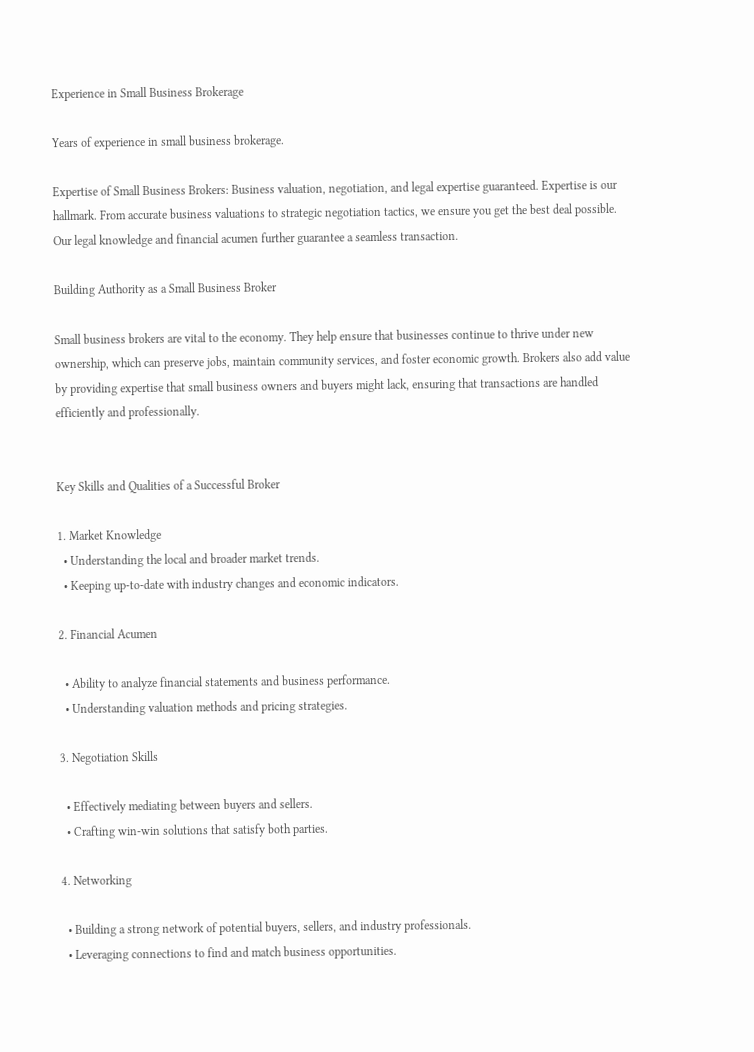Experience in Small Business Brokerage

Years of experience in small business brokerage.

Expertise of Small Business Brokers: Business valuation, negotiation, and legal expertise guaranteed. Expertise is our hallmark. From accurate business valuations to strategic negotiation tactics, we ensure you get the best deal possible. Our legal knowledge and financial acumen further guarantee a seamless transaction.

Building Authority as a Small Business Broker

Small business brokers are vital to the economy. They help ensure that businesses continue to thrive under new ownership, which can preserve jobs, maintain community services, and foster economic growth. Brokers also add value by providing expertise that small business owners and buyers might lack, ensuring that transactions are handled efficiently and professionally.


Key Skills and Qualities of a Successful Broker

1. Market Knowledge
  • Understanding the local and broader market trends.
  • Keeping up-to-date with industry changes and economic indicators.

2. Financial Acumen

  • Ability to analyze financial statements and business performance.
  • Understanding valuation methods and pricing strategies.

3. Negotiation Skills

  • Effectively mediating between buyers and sellers.
  • Crafting win-win solutions that satisfy both parties.

4. Networking

  • Building a strong network of potential buyers, sellers, and industry professionals.
  • Leveraging connections to find and match business opportunities.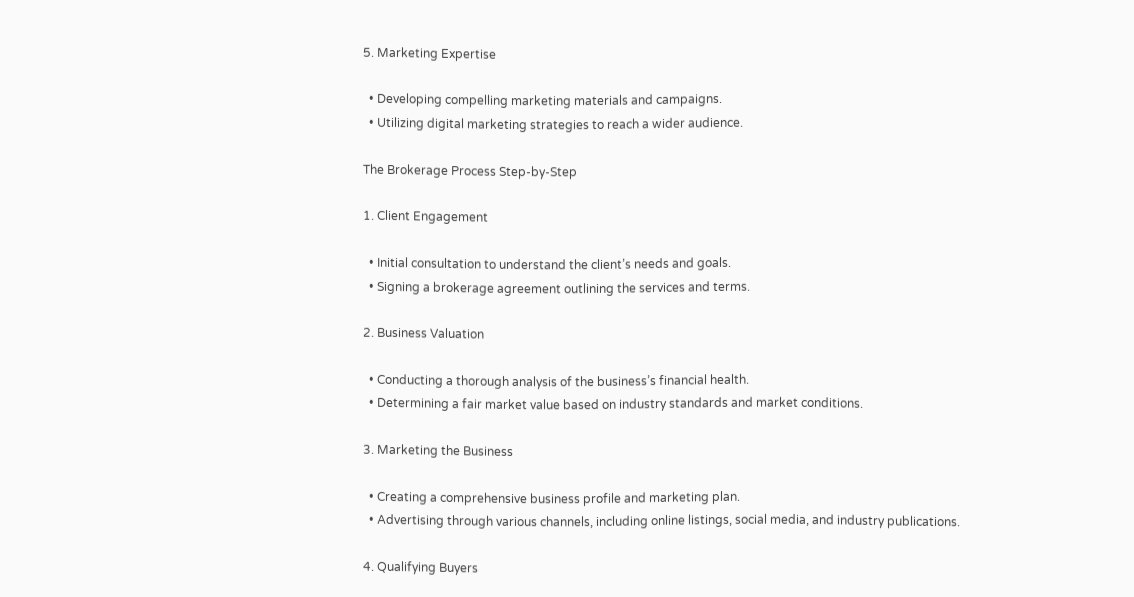5. Marketing Expertise

  • Developing compelling marketing materials and campaigns.
  • Utilizing digital marketing strategies to reach a wider audience.

The Brokerage Process Step-by-Step

1. Client Engagement

  • Initial consultation to understand the client’s needs and goals.
  • Signing a brokerage agreement outlining the services and terms.

2. Business Valuation

  • Conducting a thorough analysis of the business’s financial health.
  • Determining a fair market value based on industry standards and market conditions.

3. Marketing the Business

  • Creating a comprehensive business profile and marketing plan.
  • Advertising through various channels, including online listings, social media, and industry publications.

4. Qualifying Buyers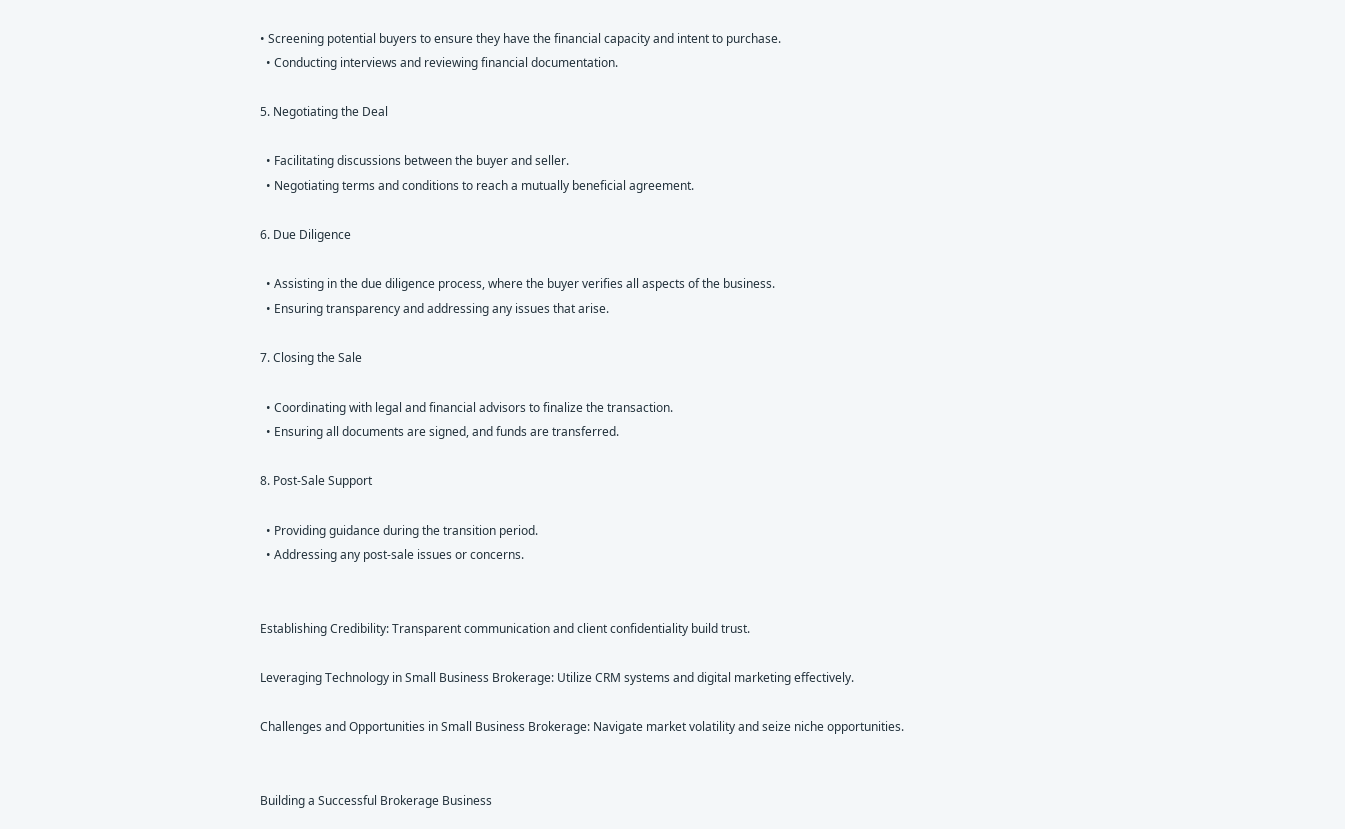• Screening potential buyers to ensure they have the financial capacity and intent to purchase.
  • Conducting interviews and reviewing financial documentation.

5. Negotiating the Deal

  • Facilitating discussions between the buyer and seller.
  • Negotiating terms and conditions to reach a mutually beneficial agreement.

6. Due Diligence

  • Assisting in the due diligence process, where the buyer verifies all aspects of the business.
  • Ensuring transparency and addressing any issues that arise.

7. Closing the Sale

  • Coordinating with legal and financial advisors to finalize the transaction.
  • Ensuring all documents are signed, and funds are transferred.

8. Post-Sale Support

  • Providing guidance during the transition period.
  • Addressing any post-sale issues or concerns.


Establishing Credibility: Transparent communication and client confidentiality build trust.

Leveraging Technology in Small Business Brokerage: Utilize CRM systems and digital marketing effectively.

Challenges and Opportunities in Small Business Brokerage: Navigate market volatility and seize niche opportunities.


Building a Successful Brokerage Business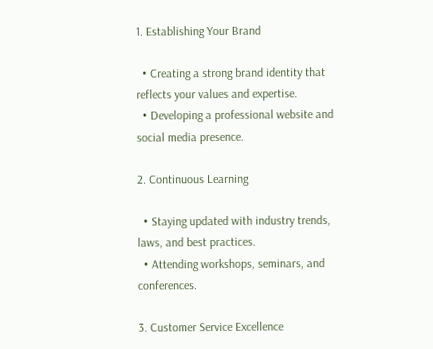1. Establishing Your Brand

  • Creating a strong brand identity that reflects your values and expertise.
  • Developing a professional website and social media presence.

2. Continuous Learning

  • Staying updated with industry trends, laws, and best practices.
  • Attending workshops, seminars, and conferences.

3. Customer Service Excellence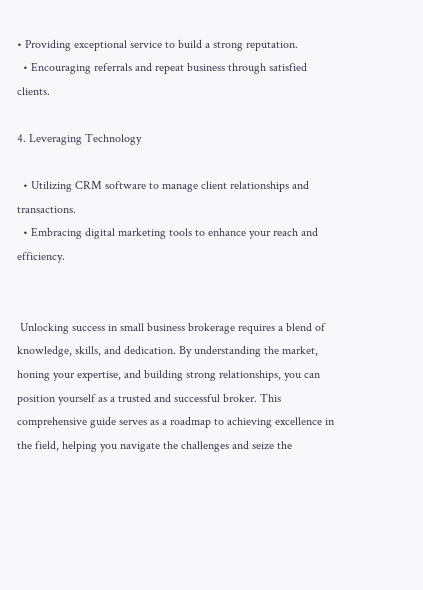• Providing exceptional service to build a strong reputation.
  • Encouraging referrals and repeat business through satisfied clients.

4. Leveraging Technology

  • Utilizing CRM software to manage client relationships and transactions.
  • Embracing digital marketing tools to enhance your reach and efficiency.


 Unlocking success in small business brokerage requires a blend of knowledge, skills, and dedication. By understanding the market, honing your expertise, and building strong relationships, you can position yourself as a trusted and successful broker. This comprehensive guide serves as a roadmap to achieving excellence in the field, helping you navigate the challenges and seize the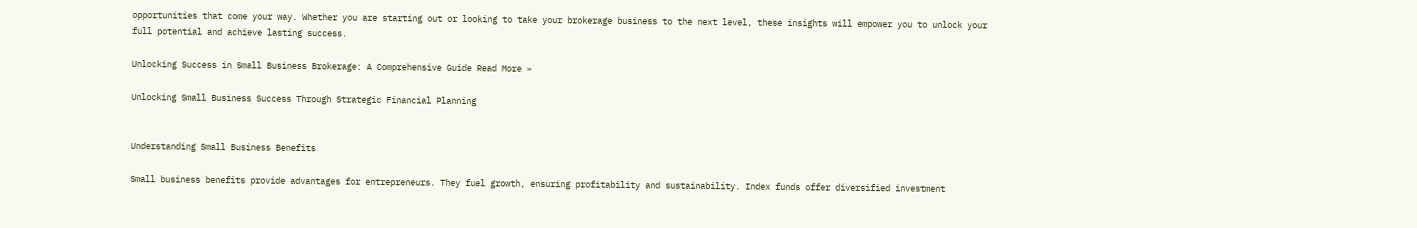opportunities that come your way. Whether you are starting out or looking to take your brokerage business to the next level, these insights will empower you to unlock your full potential and achieve lasting success.

Unlocking Success in Small Business Brokerage: A Comprehensive Guide Read More »

Unlocking Small Business Success Through Strategic Financial Planning


Understanding Small Business Benefits

Small business benefits provide advantages for entrepreneurs. They fuel growth, ensuring profitability and sustainability. Index funds offer diversified investment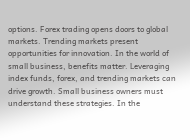options. Forex trading opens doors to global markets. Trending markets present opportunities for innovation. In the world of small business, benefits matter. Leveraging index funds, forex, and trending markets can drive growth. Small business owners must understand these strategies. In the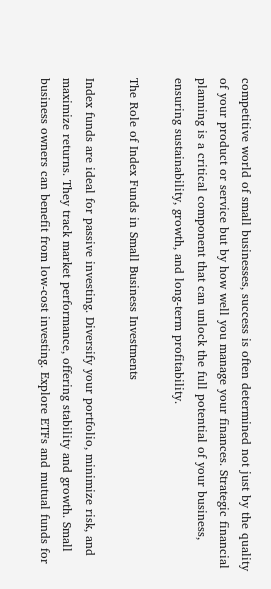competitive world of small businesses, success is often determined not just by the quality of your product or service but by how well you manage your finances. Strategic financial planning is a critical component that can unlock the full potential of your business, ensuring sustainability, growth, and long-term profitability.

The Role of Index Funds in Small Business Investments

Index funds are ideal for passive investing. Diversify your portfolio, minimize risk, and maximize returns. They track market performance, offering stability and growth. Small business owners can benefit from low-cost investing. Explore ETFs and mutual funds for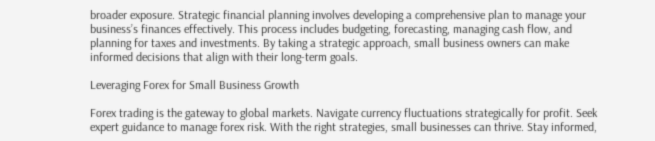broader exposure. Strategic financial planning involves developing a comprehensive plan to manage your business’s finances effectively. This process includes budgeting, forecasting, managing cash flow, and planning for taxes and investments. By taking a strategic approach, small business owners can make informed decisions that align with their long-term goals.

Leveraging Forex for Small Business Growth

Forex trading is the gateway to global markets. Navigate currency fluctuations strategically for profit. Seek expert guidance to manage forex risk. With the right strategies, small businesses can thrive. Stay informed,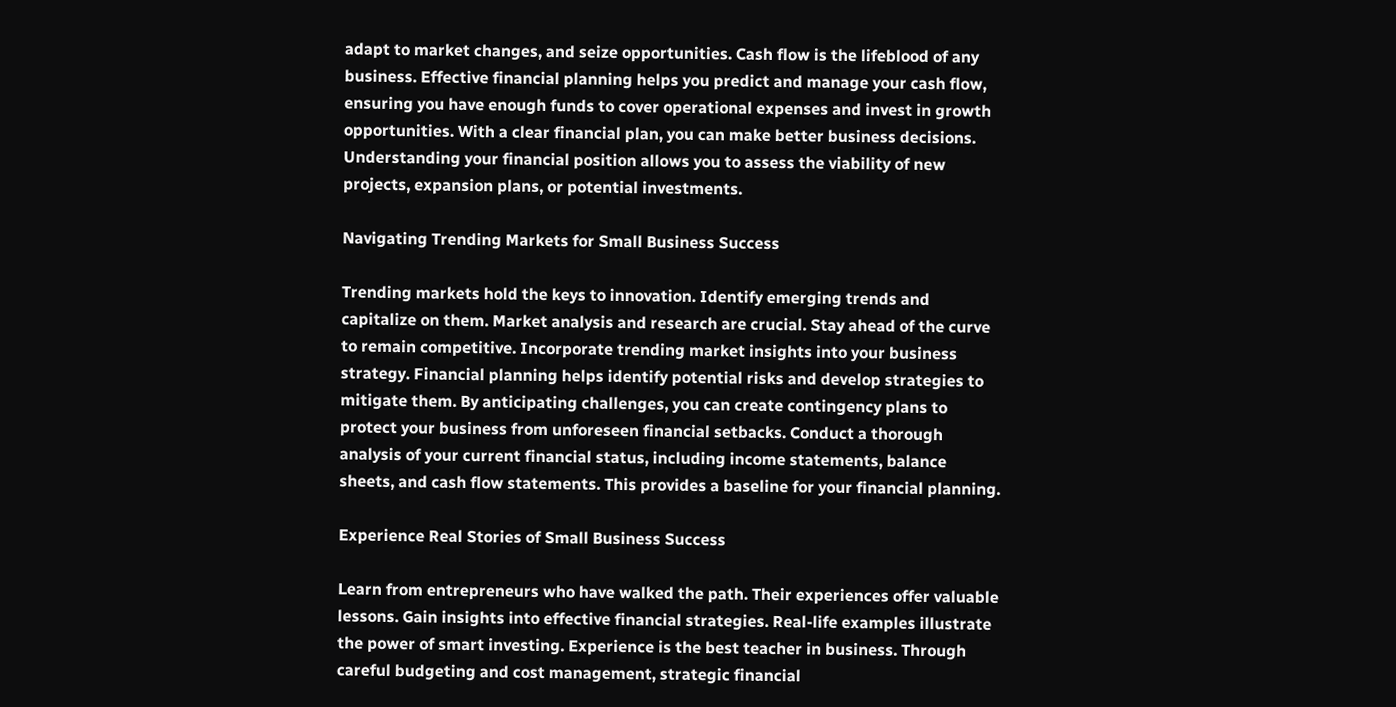adapt to market changes, and seize opportunities. Cash flow is the lifeblood of any business. Effective financial planning helps you predict and manage your cash flow, ensuring you have enough funds to cover operational expenses and invest in growth opportunities. With a clear financial plan, you can make better business decisions. Understanding your financial position allows you to assess the viability of new projects, expansion plans, or potential investments.

Navigating Trending Markets for Small Business Success

Trending markets hold the keys to innovation. Identify emerging trends and capitalize on them. Market analysis and research are crucial. Stay ahead of the curve to remain competitive. Incorporate trending market insights into your business strategy. Financial planning helps identify potential risks and develop strategies to mitigate them. By anticipating challenges, you can create contingency plans to protect your business from unforeseen financial setbacks. Conduct a thorough analysis of your current financial status, including income statements, balance sheets, and cash flow statements. This provides a baseline for your financial planning.

Experience Real Stories of Small Business Success

Learn from entrepreneurs who have walked the path. Their experiences offer valuable lessons. Gain insights into effective financial strategies. Real-life examples illustrate the power of smart investing. Experience is the best teacher in business. Through careful budgeting and cost management, strategic financial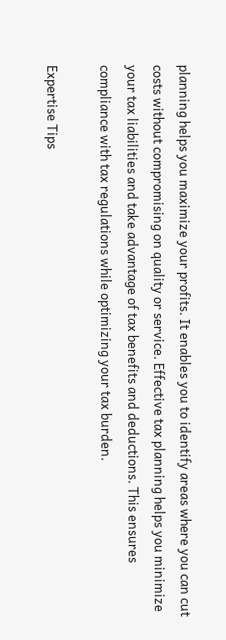planning helps you maximize your profits. It enables you to identify areas where you can cut costs without compromising on quality or service. Effective tax planning helps you minimize your tax liabilities and take advantage of tax benefits and deductions. This ensures compliance with tax regulations while optimizing your tax burden.

Expertise Tips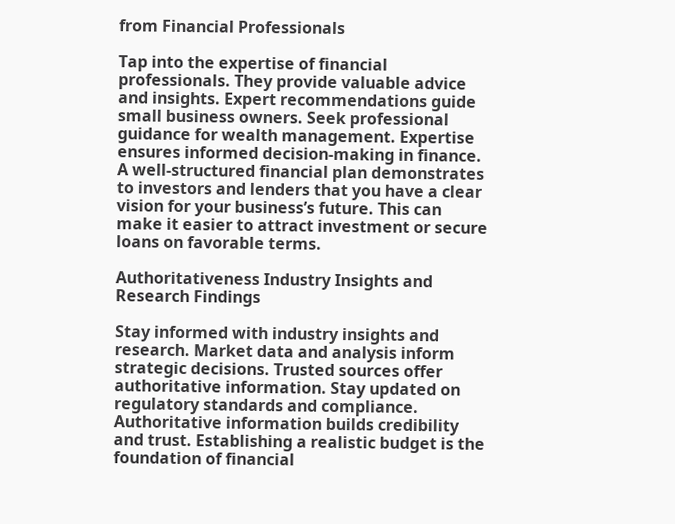from Financial Professionals

Tap into the expertise of financial professionals. They provide valuable advice and insights. Expert recommendations guide small business owners. Seek professional guidance for wealth management. Expertise ensures informed decision-making in finance. A well-structured financial plan demonstrates to investors and lenders that you have a clear vision for your business’s future. This can make it easier to attract investment or secure loans on favorable terms.

Authoritativeness Industry Insights and Research Findings

Stay informed with industry insights and research. Market data and analysis inform strategic decisions. Trusted sources offer authoritative information. Stay updated on regulatory standards and compliance. Authoritative information builds credibility and trust. Establishing a realistic budget is the foundation of financial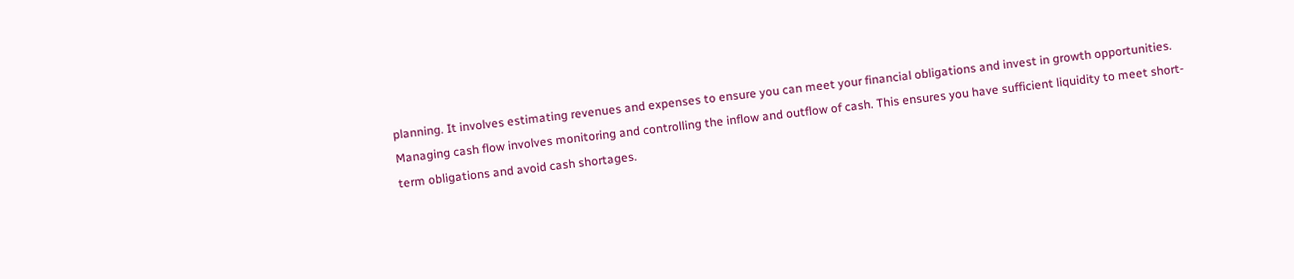planning. It involves estimating revenues and expenses to ensure you can meet your financial obligations and invest in growth opportunities. Managing cash flow involves monitoring and controlling the inflow and outflow of cash. This ensures you have sufficient liquidity to meet short-term obligations and avoid cash shortages.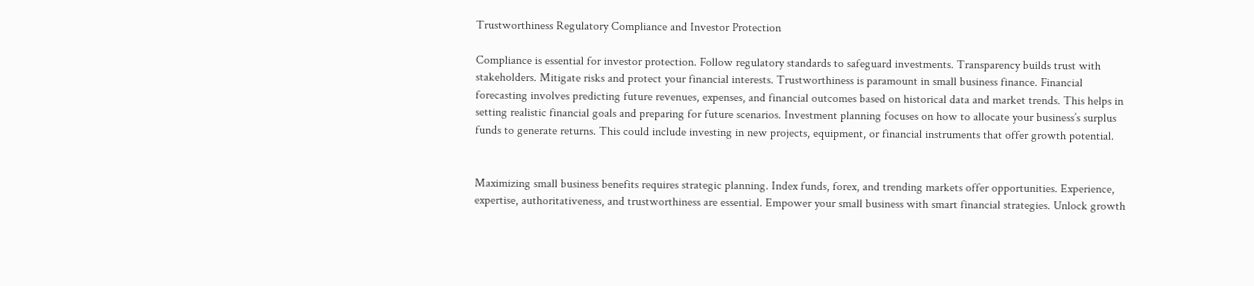Trustworthiness Regulatory Compliance and Investor Protection

Compliance is essential for investor protection. Follow regulatory standards to safeguard investments. Transparency builds trust with stakeholders. Mitigate risks and protect your financial interests. Trustworthiness is paramount in small business finance. Financial forecasting involves predicting future revenues, expenses, and financial outcomes based on historical data and market trends. This helps in setting realistic financial goals and preparing for future scenarios. Investment planning focuses on how to allocate your business’s surplus funds to generate returns. This could include investing in new projects, equipment, or financial instruments that offer growth potential.


Maximizing small business benefits requires strategic planning. Index funds, forex, and trending markets offer opportunities. Experience, expertise, authoritativeness, and trustworthiness are essential. Empower your small business with smart financial strategies. Unlock growth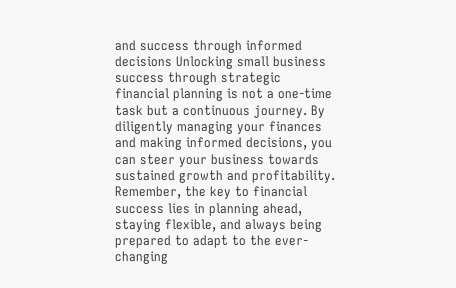and success through informed decisions Unlocking small business success through strategic financial planning is not a one-time task but a continuous journey. By diligently managing your finances and making informed decisions, you can steer your business towards sustained growth and profitability. Remember, the key to financial success lies in planning ahead, staying flexible, and always being prepared to adapt to the ever-changing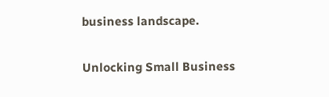business landscape.

Unlocking Small Business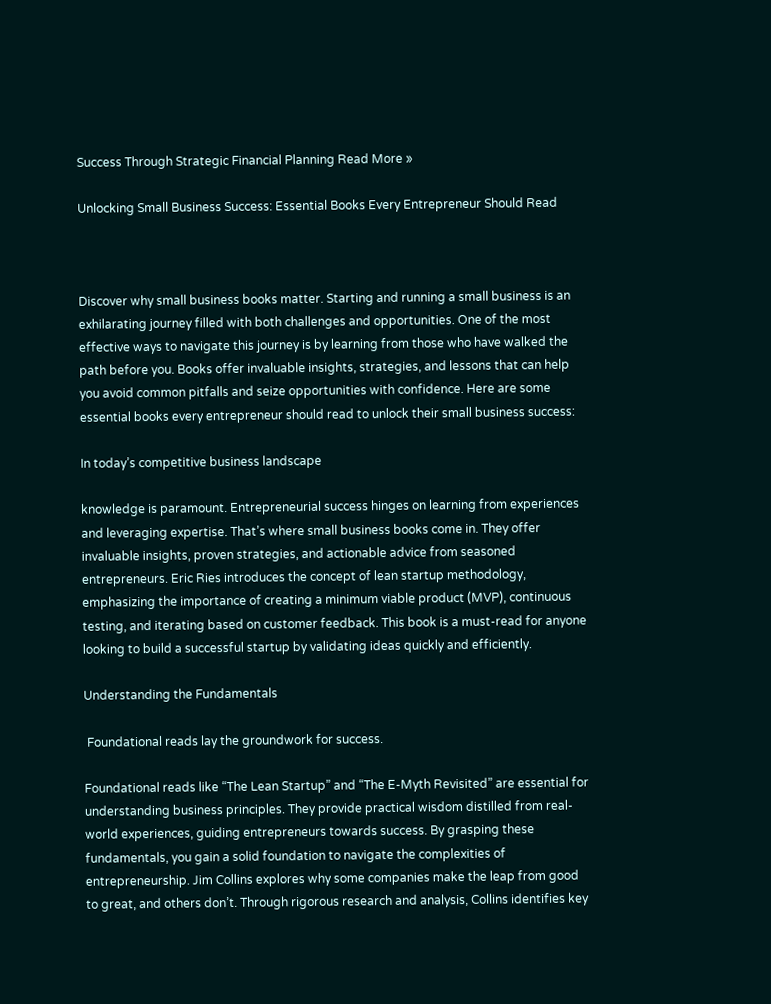Success Through Strategic Financial Planning Read More »

Unlocking Small Business Success: Essential Books Every Entrepreneur Should Read



Discover why small business books matter. Starting and running a small business is an exhilarating journey filled with both challenges and opportunities. One of the most effective ways to navigate this journey is by learning from those who have walked the path before you. Books offer invaluable insights, strategies, and lessons that can help you avoid common pitfalls and seize opportunities with confidence. Here are some essential books every entrepreneur should read to unlock their small business success:

In today’s competitive business landscape

knowledge is paramount. Entrepreneurial success hinges on learning from experiences and leveraging expertise. That’s where small business books come in. They offer invaluable insights, proven strategies, and actionable advice from seasoned entrepreneurs. Eric Ries introduces the concept of lean startup methodology, emphasizing the importance of creating a minimum viable product (MVP), continuous testing, and iterating based on customer feedback. This book is a must-read for anyone looking to build a successful startup by validating ideas quickly and efficiently.

Understanding the Fundamentals

 Foundational reads lay the groundwork for success.

Foundational reads like “The Lean Startup” and “The E-Myth Revisited” are essential for understanding business principles. They provide practical wisdom distilled from real-world experiences, guiding entrepreneurs towards success. By grasping these fundamentals, you gain a solid foundation to navigate the complexities of entrepreneurship. Jim Collins explores why some companies make the leap from good to great, and others don’t. Through rigorous research and analysis, Collins identifies key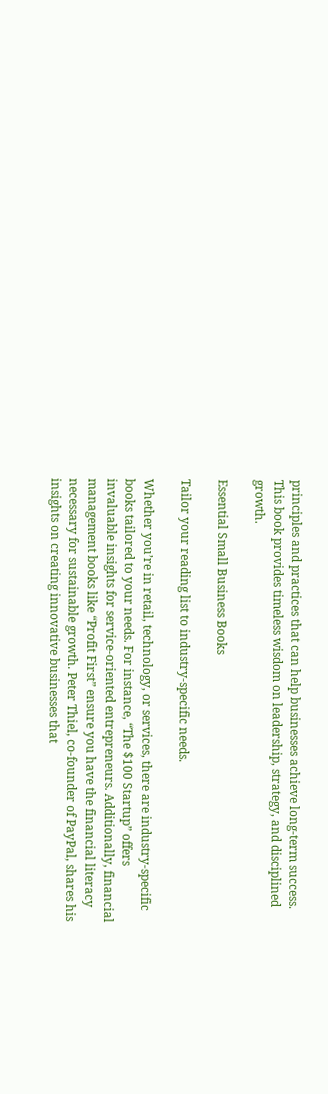principles and practices that can help businesses achieve long-term success. This book provides timeless wisdom on leadership, strategy, and disciplined growth.

Essential Small Business Books

Tailor your reading list to industry-specific needs.

Whether you’re in retail, technology, or services, there are industry-specific books tailored to your needs. For instance, “The $100 Startup” offers invaluable insights for service-oriented entrepreneurs. Additionally, financial management books like “Profit First” ensure you have the financial literacy necessary for sustainable growth. Peter Thiel, co-founder of PayPal, shares his insights on creating innovative businesses that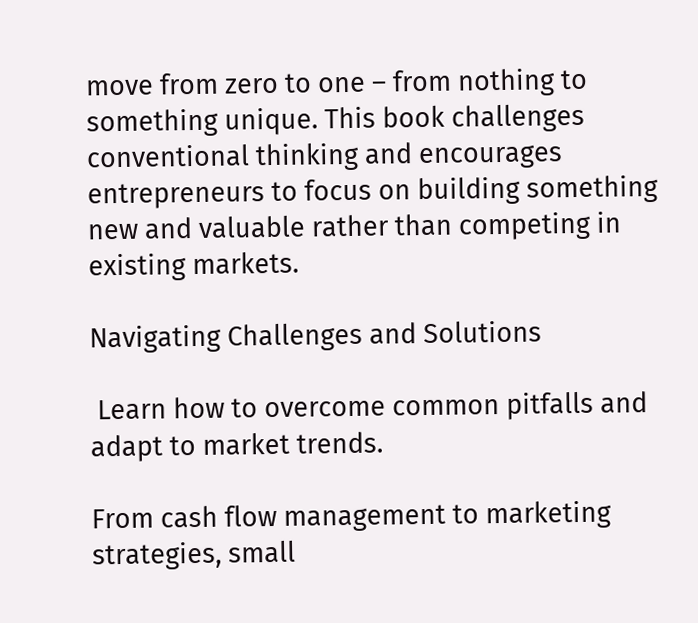move from zero to one – from nothing to something unique. This book challenges conventional thinking and encourages entrepreneurs to focus on building something new and valuable rather than competing in existing markets.

Navigating Challenges and Solutions

 Learn how to overcome common pitfalls and adapt to market trends.

From cash flow management to marketing strategies, small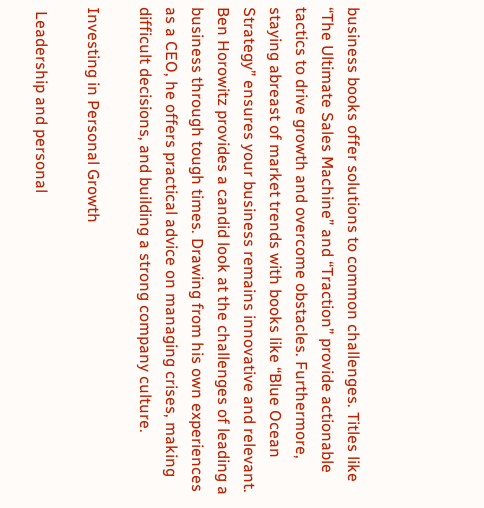business books offer solutions to common challenges. Titles like “The Ultimate Sales Machine” and “Traction” provide actionable tactics to drive growth and overcome obstacles. Furthermore, staying abreast of market trends with books like “Blue Ocean Strategy” ensures your business remains innovative and relevant. Ben Horowitz provides a candid look at the challenges of leading a business through tough times. Drawing from his own experiences as a CEO, he offers practical advice on managing crises, making difficult decisions, and building a strong company culture.

Investing in Personal Growth

 Leadership and personal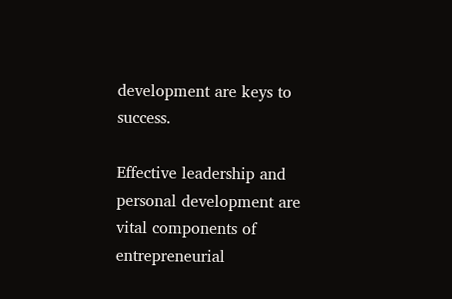development are keys to success.

Effective leadership and personal development are vital components of entrepreneurial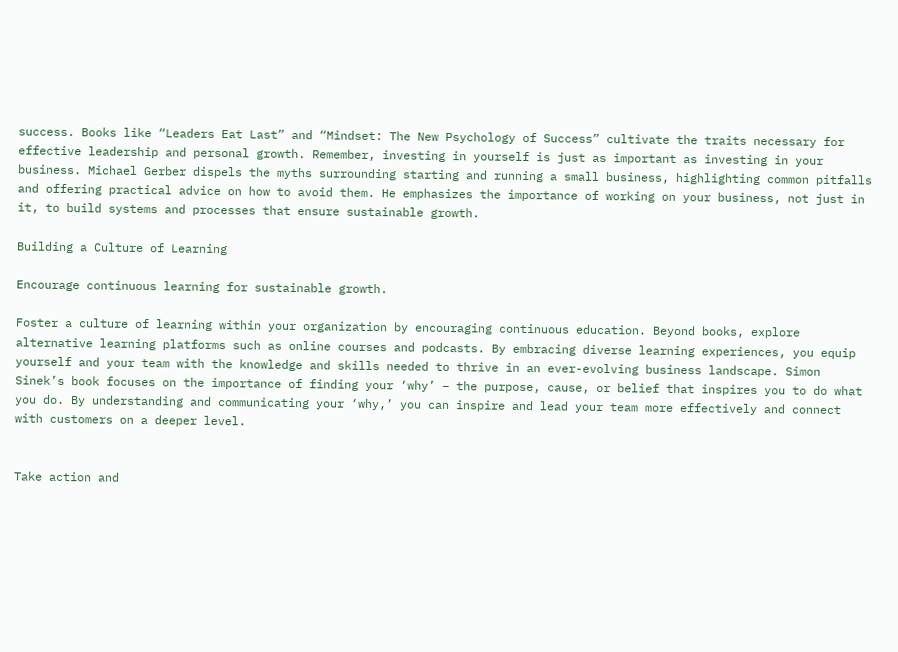success. Books like “Leaders Eat Last” and “Mindset: The New Psychology of Success” cultivate the traits necessary for effective leadership and personal growth. Remember, investing in yourself is just as important as investing in your business. Michael Gerber dispels the myths surrounding starting and running a small business, highlighting common pitfalls and offering practical advice on how to avoid them. He emphasizes the importance of working on your business, not just in it, to build systems and processes that ensure sustainable growth.

Building a Culture of Learning

Encourage continuous learning for sustainable growth.

Foster a culture of learning within your organization by encouraging continuous education. Beyond books, explore alternative learning platforms such as online courses and podcasts. By embracing diverse learning experiences, you equip yourself and your team with the knowledge and skills needed to thrive in an ever-evolving business landscape. Simon Sinek’s book focuses on the importance of finding your ‘why’ – the purpose, cause, or belief that inspires you to do what you do. By understanding and communicating your ‘why,’ you can inspire and lead your team more effectively and connect with customers on a deeper level.


Take action and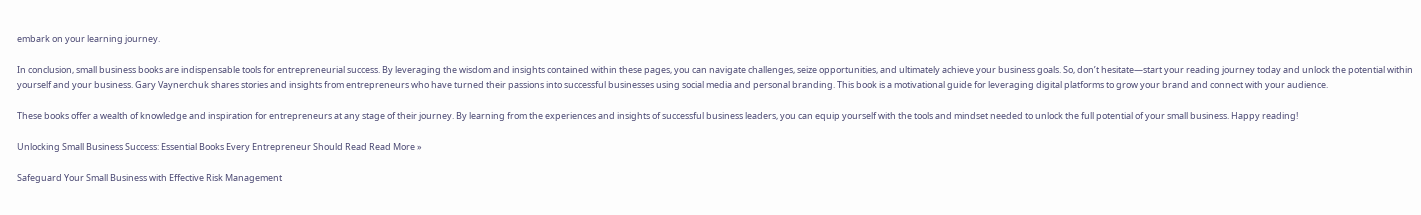embark on your learning journey.

In conclusion, small business books are indispensable tools for entrepreneurial success. By leveraging the wisdom and insights contained within these pages, you can navigate challenges, seize opportunities, and ultimately achieve your business goals. So, don’t hesitate—start your reading journey today and unlock the potential within yourself and your business. Gary Vaynerchuk shares stories and insights from entrepreneurs who have turned their passions into successful businesses using social media and personal branding. This book is a motivational guide for leveraging digital platforms to grow your brand and connect with your audience.

These books offer a wealth of knowledge and inspiration for entrepreneurs at any stage of their journey. By learning from the experiences and insights of successful business leaders, you can equip yourself with the tools and mindset needed to unlock the full potential of your small business. Happy reading!

Unlocking Small Business Success: Essential Books Every Entrepreneur Should Read Read More »

Safeguard Your Small Business with Effective Risk Management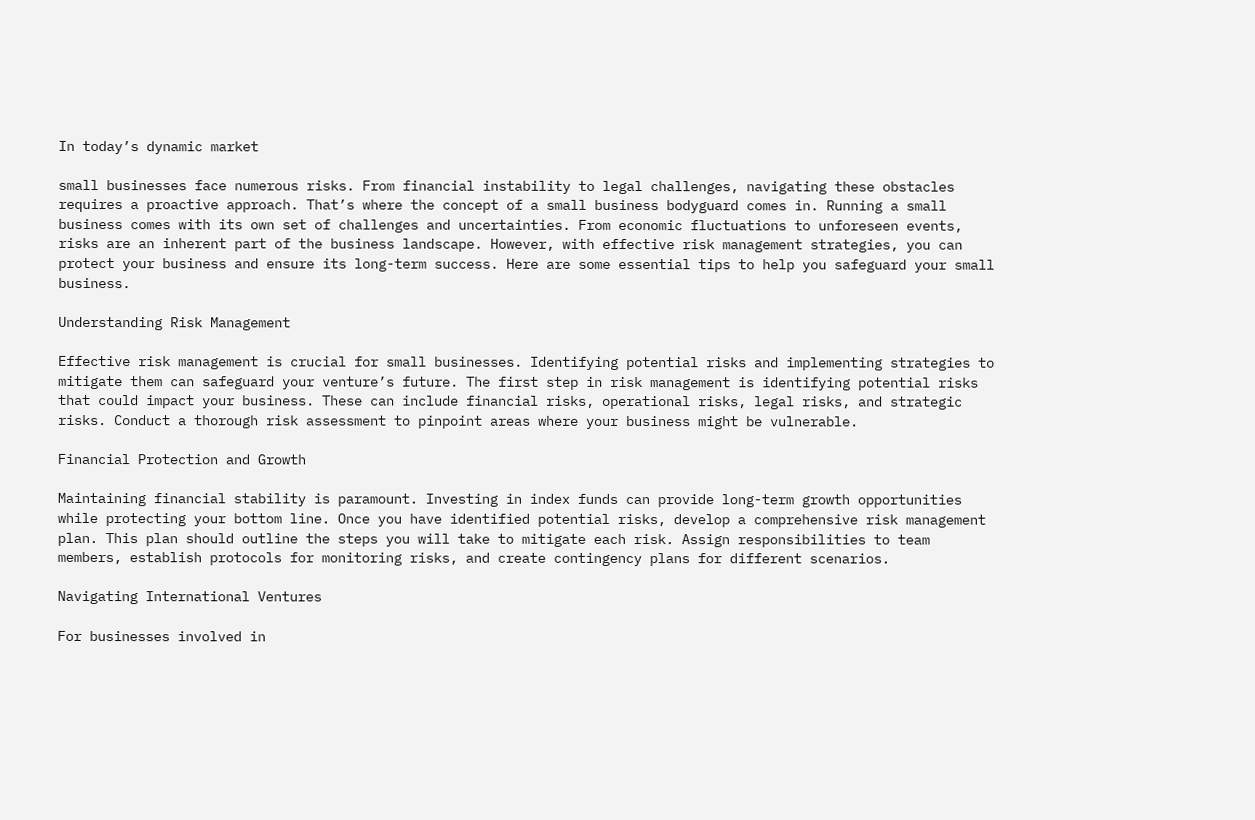In today’s dynamic market

small businesses face numerous risks. From financial instability to legal challenges, navigating these obstacles requires a proactive approach. That’s where the concept of a small business bodyguard comes in. Running a small business comes with its own set of challenges and uncertainties. From economic fluctuations to unforeseen events, risks are an inherent part of the business landscape. However, with effective risk management strategies, you can protect your business and ensure its long-term success. Here are some essential tips to help you safeguard your small business.

Understanding Risk Management

Effective risk management is crucial for small businesses. Identifying potential risks and implementing strategies to mitigate them can safeguard your venture’s future. The first step in risk management is identifying potential risks that could impact your business. These can include financial risks, operational risks, legal risks, and strategic risks. Conduct a thorough risk assessment to pinpoint areas where your business might be vulnerable.

Financial Protection and Growth

Maintaining financial stability is paramount. Investing in index funds can provide long-term growth opportunities while protecting your bottom line. Once you have identified potential risks, develop a comprehensive risk management plan. This plan should outline the steps you will take to mitigate each risk. Assign responsibilities to team members, establish protocols for monitoring risks, and create contingency plans for different scenarios.

Navigating International Ventures

For businesses involved in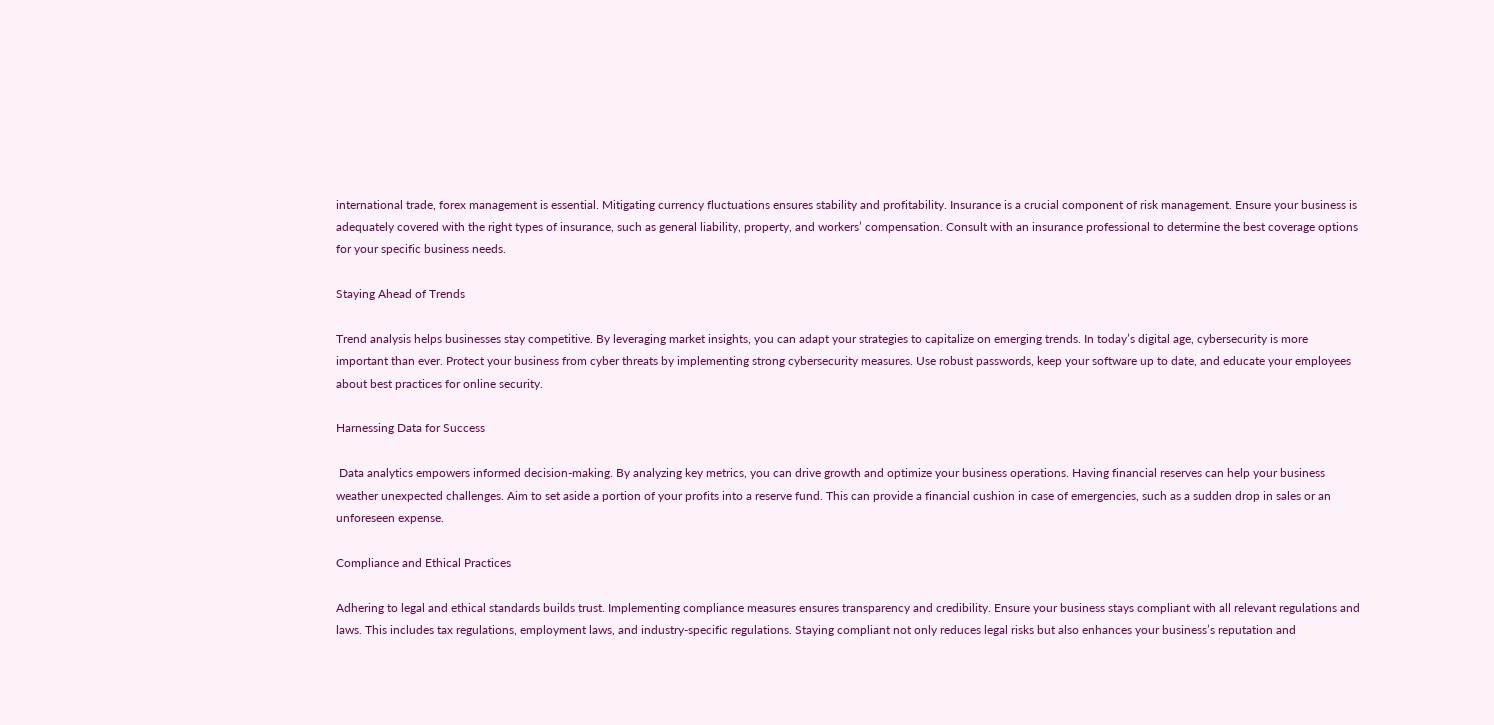international trade, forex management is essential. Mitigating currency fluctuations ensures stability and profitability. Insurance is a crucial component of risk management. Ensure your business is adequately covered with the right types of insurance, such as general liability, property, and workers’ compensation. Consult with an insurance professional to determine the best coverage options for your specific business needs.

Staying Ahead of Trends

Trend analysis helps businesses stay competitive. By leveraging market insights, you can adapt your strategies to capitalize on emerging trends. In today’s digital age, cybersecurity is more important than ever. Protect your business from cyber threats by implementing strong cybersecurity measures. Use robust passwords, keep your software up to date, and educate your employees about best practices for online security.

Harnessing Data for Success

 Data analytics empowers informed decision-making. By analyzing key metrics, you can drive growth and optimize your business operations. Having financial reserves can help your business weather unexpected challenges. Aim to set aside a portion of your profits into a reserve fund. This can provide a financial cushion in case of emergencies, such as a sudden drop in sales or an unforeseen expense.

Compliance and Ethical Practices

Adhering to legal and ethical standards builds trust. Implementing compliance measures ensures transparency and credibility. Ensure your business stays compliant with all relevant regulations and laws. This includes tax regulations, employment laws, and industry-specific regulations. Staying compliant not only reduces legal risks but also enhances your business’s reputation and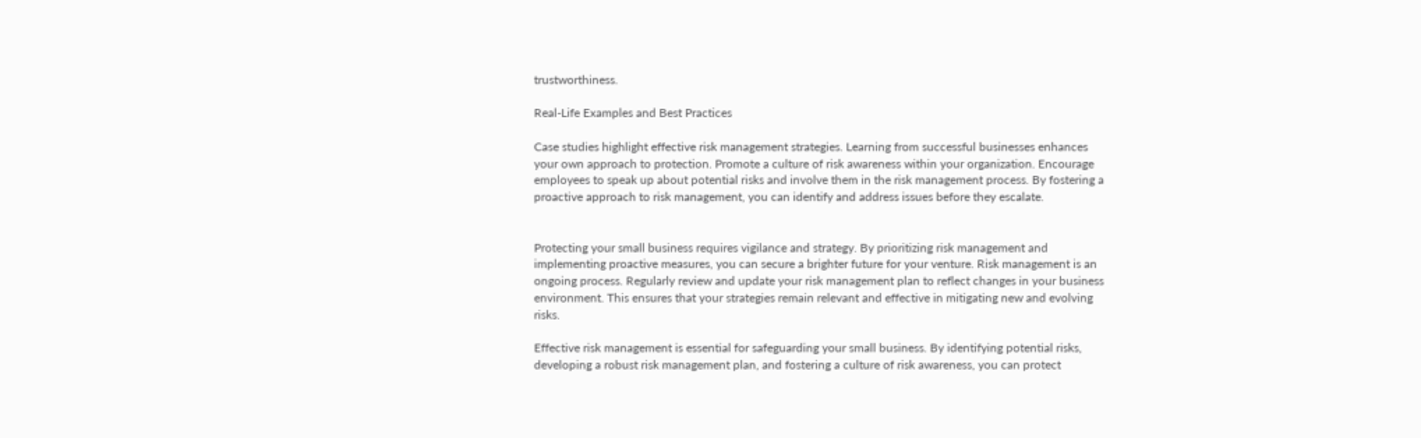trustworthiness.

Real-Life Examples and Best Practices

Case studies highlight effective risk management strategies. Learning from successful businesses enhances your own approach to protection. Promote a culture of risk awareness within your organization. Encourage employees to speak up about potential risks and involve them in the risk management process. By fostering a proactive approach to risk management, you can identify and address issues before they escalate.


Protecting your small business requires vigilance and strategy. By prioritizing risk management and implementing proactive measures, you can secure a brighter future for your venture. Risk management is an ongoing process. Regularly review and update your risk management plan to reflect changes in your business environment. This ensures that your strategies remain relevant and effective in mitigating new and evolving risks.

Effective risk management is essential for safeguarding your small business. By identifying potential risks, developing a robust risk management plan, and fostering a culture of risk awareness, you can protect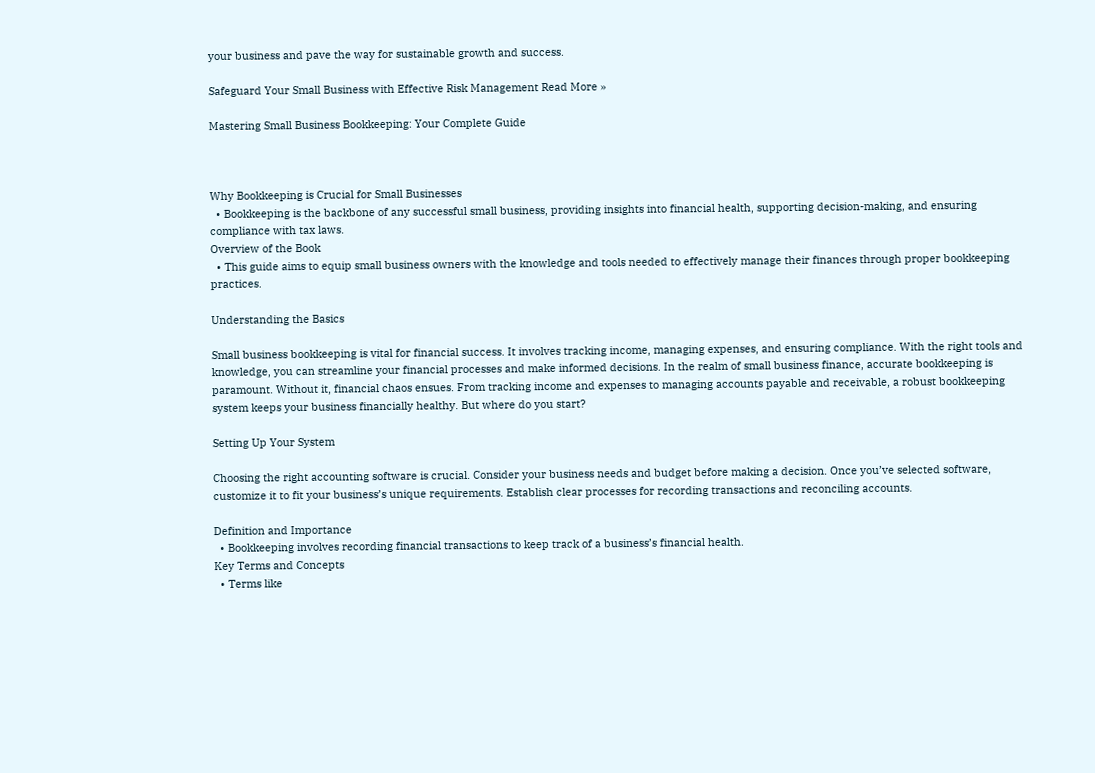your business and pave the way for sustainable growth and success.

Safeguard Your Small Business with Effective Risk Management Read More »

Mastering Small Business Bookkeeping: Your Complete Guide



Why Bookkeeping is Crucial for Small Businesses
  • Bookkeeping is the backbone of any successful small business, providing insights into financial health, supporting decision-making, and ensuring compliance with tax laws.
Overview of the Book
  • This guide aims to equip small business owners with the knowledge and tools needed to effectively manage their finances through proper bookkeeping practices.

Understanding the Basics

Small business bookkeeping is vital for financial success. It involves tracking income, managing expenses, and ensuring compliance. With the right tools and knowledge, you can streamline your financial processes and make informed decisions. In the realm of small business finance, accurate bookkeeping is paramount. Without it, financial chaos ensues. From tracking income and expenses to managing accounts payable and receivable, a robust bookkeeping system keeps your business financially healthy. But where do you start?

Setting Up Your System

Choosing the right accounting software is crucial. Consider your business needs and budget before making a decision. Once you’ve selected software, customize it to fit your business’s unique requirements. Establish clear processes for recording transactions and reconciling accounts.

Definition and Importance
  • Bookkeeping involves recording financial transactions to keep track of a business’s financial health.
Key Terms and Concepts
  • Terms like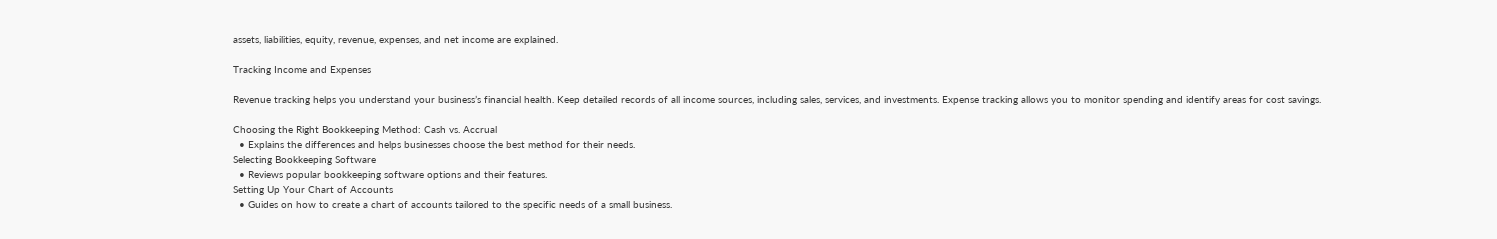assets, liabilities, equity, revenue, expenses, and net income are explained.

Tracking Income and Expenses

Revenue tracking helps you understand your business’s financial health. Keep detailed records of all income sources, including sales, services, and investments. Expense tracking allows you to monitor spending and identify areas for cost savings.

Choosing the Right Bookkeeping Method: Cash vs. Accrual
  • Explains the differences and helps businesses choose the best method for their needs.
Selecting Bookkeeping Software
  • Reviews popular bookkeeping software options and their features.
Setting Up Your Chart of Accounts
  • Guides on how to create a chart of accounts tailored to the specific needs of a small business.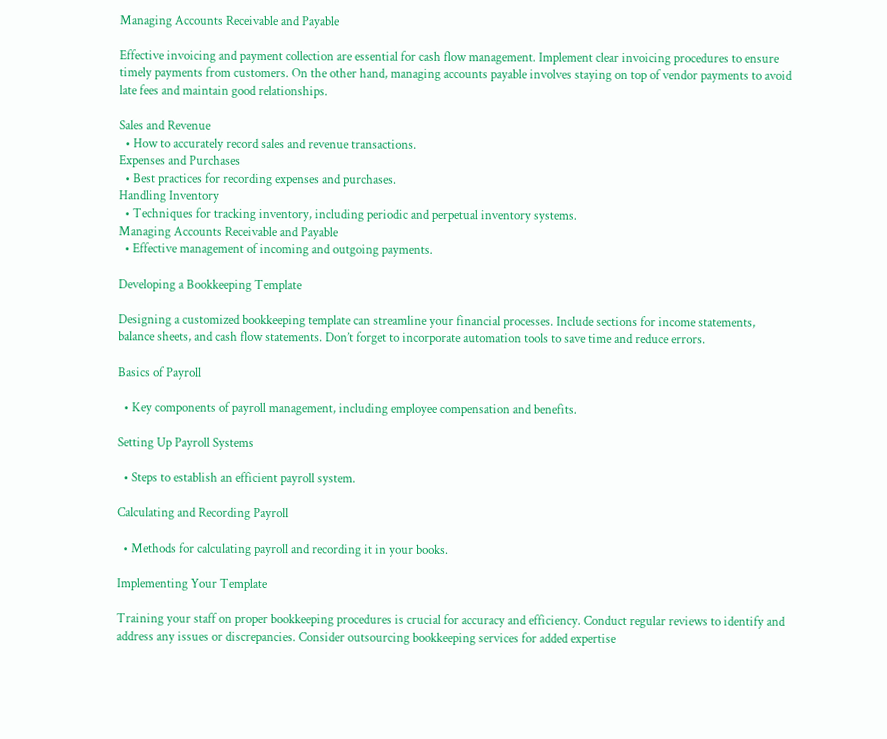Managing Accounts Receivable and Payable

Effective invoicing and payment collection are essential for cash flow management. Implement clear invoicing procedures to ensure timely payments from customers. On the other hand, managing accounts payable involves staying on top of vendor payments to avoid late fees and maintain good relationships.

Sales and Revenue
  • How to accurately record sales and revenue transactions.
Expenses and Purchases
  • Best practices for recording expenses and purchases.
Handling Inventory
  • Techniques for tracking inventory, including periodic and perpetual inventory systems.
Managing Accounts Receivable and Payable
  • Effective management of incoming and outgoing payments.

Developing a Bookkeeping Template

Designing a customized bookkeeping template can streamline your financial processes. Include sections for income statements, balance sheets, and cash flow statements. Don’t forget to incorporate automation tools to save time and reduce errors.

Basics of Payroll

  • Key components of payroll management, including employee compensation and benefits.

Setting Up Payroll Systems

  • Steps to establish an efficient payroll system.

Calculating and Recording Payroll

  • Methods for calculating payroll and recording it in your books.

Implementing Your Template

Training your staff on proper bookkeeping procedures is crucial for accuracy and efficiency. Conduct regular reviews to identify and address any issues or discrepancies. Consider outsourcing bookkeeping services for added expertise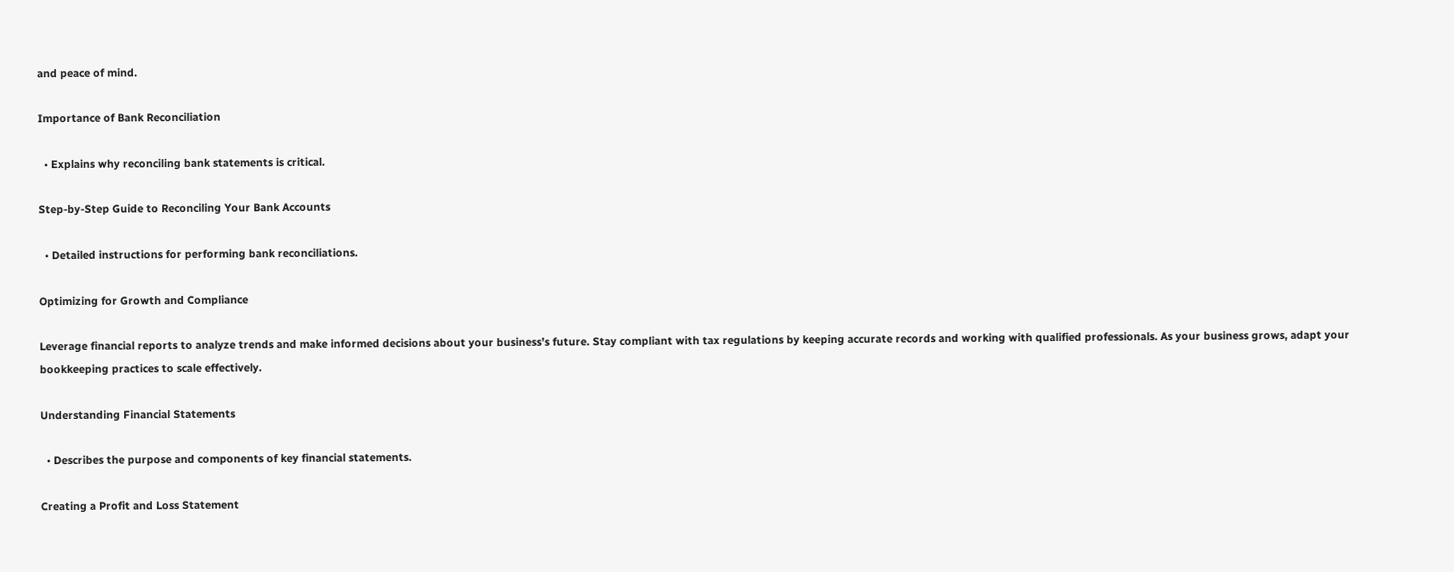and peace of mind.

Importance of Bank Reconciliation

  • Explains why reconciling bank statements is critical.

Step-by-Step Guide to Reconciling Your Bank Accounts

  • Detailed instructions for performing bank reconciliations.

Optimizing for Growth and Compliance

Leverage financial reports to analyze trends and make informed decisions about your business’s future. Stay compliant with tax regulations by keeping accurate records and working with qualified professionals. As your business grows, adapt your bookkeeping practices to scale effectively.

Understanding Financial Statements

  • Describes the purpose and components of key financial statements.

Creating a Profit and Loss Statement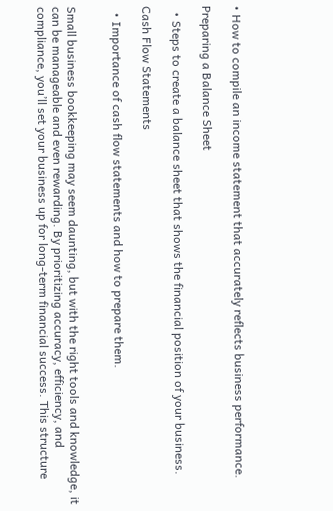• How to compile an income statement that accurately reflects business performance.

Preparing a Balance Sheet

  • Steps to create a balance sheet that shows the financial position of your business.

Cash Flow Statements

  • Importance of cash flow statements and how to prepare them.


Small business bookkeeping may seem daunting, but with the right tools and knowledge, it can be manageable and even rewarding. By prioritizing accuracy, efficiency, and compliance, you’ll set your business up for long-term financial success. This structure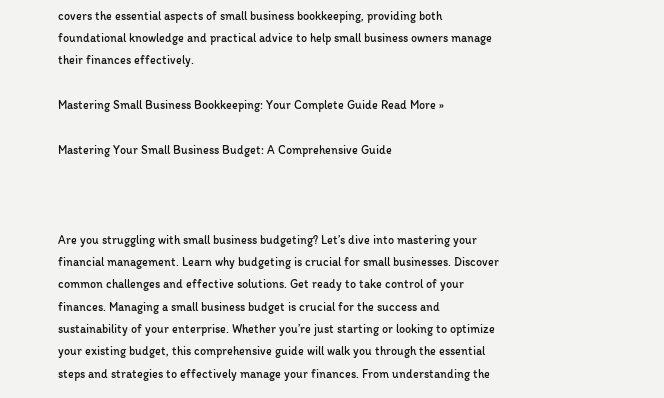covers the essential aspects of small business bookkeeping, providing both foundational knowledge and practical advice to help small business owners manage their finances effectively.

Mastering Small Business Bookkeeping: Your Complete Guide Read More »

Mastering Your Small Business Budget: A Comprehensive Guide



Are you struggling with small business budgeting? Let’s dive into mastering your financial management. Learn why budgeting is crucial for small businesses. Discover common challenges and effective solutions. Get ready to take control of your finances. Managing a small business budget is crucial for the success and sustainability of your enterprise. Whether you’re just starting or looking to optimize your existing budget, this comprehensive guide will walk you through the essential steps and strategies to effectively manage your finances. From understanding the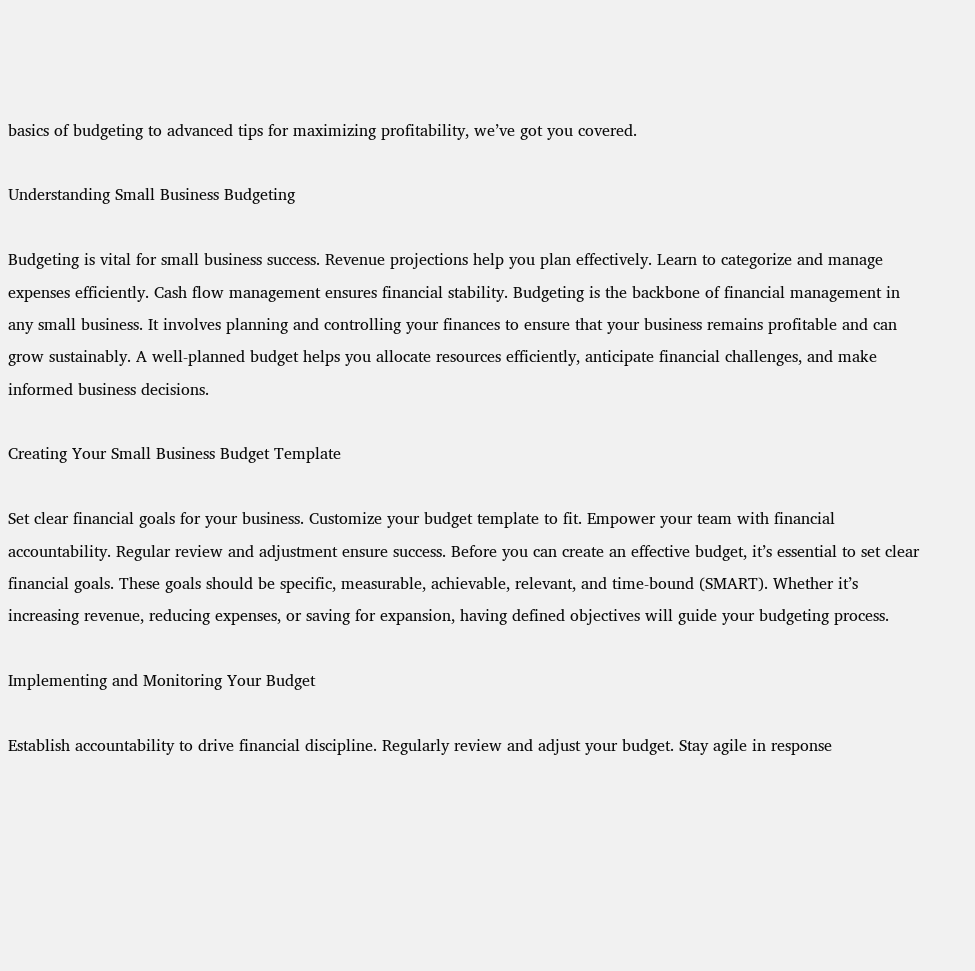basics of budgeting to advanced tips for maximizing profitability, we’ve got you covered.

Understanding Small Business Budgeting

Budgeting is vital for small business success. Revenue projections help you plan effectively. Learn to categorize and manage expenses efficiently. Cash flow management ensures financial stability. Budgeting is the backbone of financial management in any small business. It involves planning and controlling your finances to ensure that your business remains profitable and can grow sustainably. A well-planned budget helps you allocate resources efficiently, anticipate financial challenges, and make informed business decisions.

Creating Your Small Business Budget Template

Set clear financial goals for your business. Customize your budget template to fit. Empower your team with financial accountability. Regular review and adjustment ensure success. Before you can create an effective budget, it’s essential to set clear financial goals. These goals should be specific, measurable, achievable, relevant, and time-bound (SMART). Whether it’s increasing revenue, reducing expenses, or saving for expansion, having defined objectives will guide your budgeting process.

Implementing and Monitoring Your Budget

Establish accountability to drive financial discipline. Regularly review and adjust your budget. Stay agile in response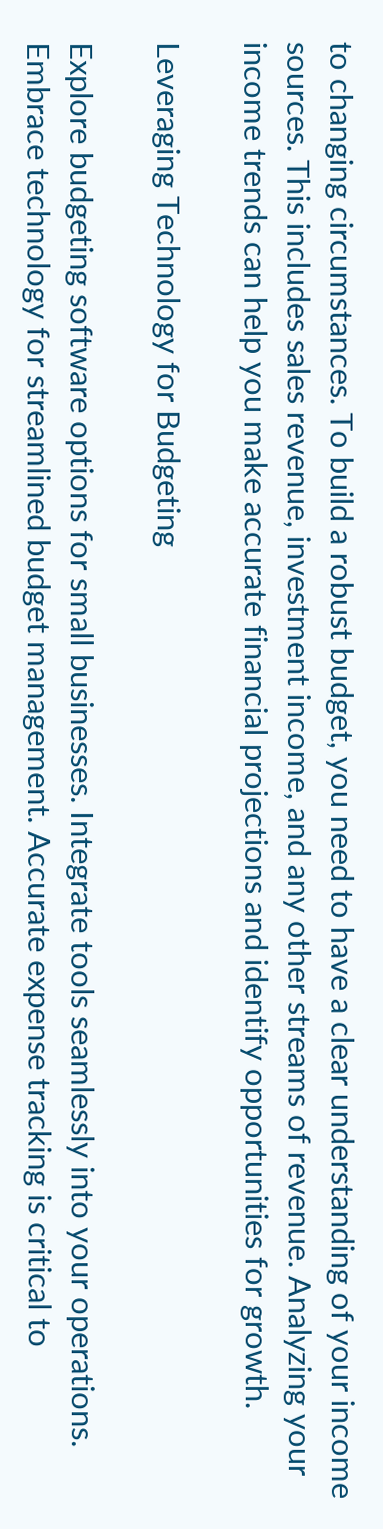to changing circumstances. To build a robust budget, you need to have a clear understanding of your income sources. This includes sales revenue, investment income, and any other streams of revenue. Analyzing your income trends can help you make accurate financial projections and identify opportunities for growth.

Leveraging Technology for Budgeting

Explore budgeting software options for small businesses. Integrate tools seamlessly into your operations. Embrace technology for streamlined budget management. Accurate expense tracking is critical to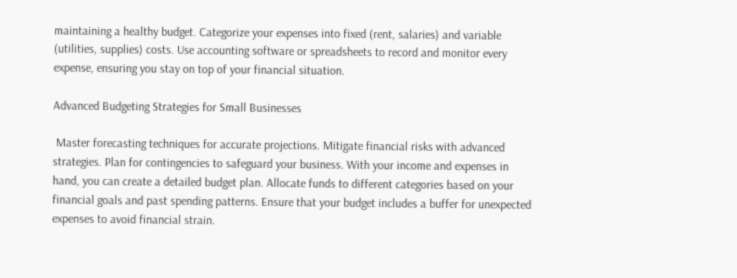maintaining a healthy budget. Categorize your expenses into fixed (rent, salaries) and variable (utilities, supplies) costs. Use accounting software or spreadsheets to record and monitor every expense, ensuring you stay on top of your financial situation.

Advanced Budgeting Strategies for Small Businesses

 Master forecasting techniques for accurate projections. Mitigate financial risks with advanced strategies. Plan for contingencies to safeguard your business. With your income and expenses in hand, you can create a detailed budget plan. Allocate funds to different categories based on your financial goals and past spending patterns. Ensure that your budget includes a buffer for unexpected expenses to avoid financial strain.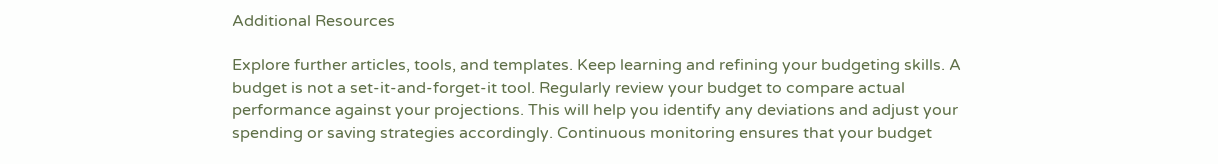Additional Resources

Explore further articles, tools, and templates. Keep learning and refining your budgeting skills. A budget is not a set-it-and-forget-it tool. Regularly review your budget to compare actual performance against your projections. This will help you identify any deviations and adjust your spending or saving strategies accordingly. Continuous monitoring ensures that your budget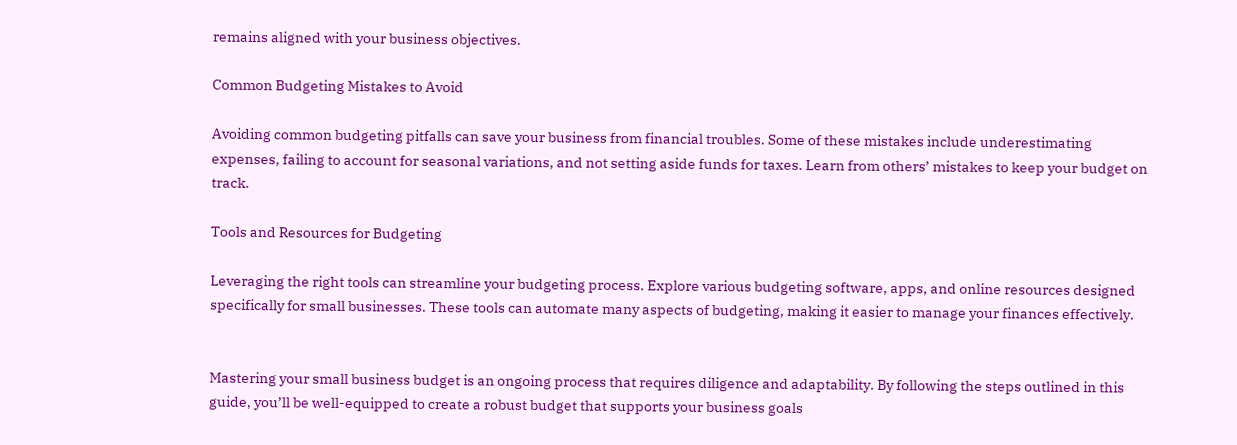remains aligned with your business objectives.

Common Budgeting Mistakes to Avoid

Avoiding common budgeting pitfalls can save your business from financial troubles. Some of these mistakes include underestimating expenses, failing to account for seasonal variations, and not setting aside funds for taxes. Learn from others’ mistakes to keep your budget on track.

Tools and Resources for Budgeting

Leveraging the right tools can streamline your budgeting process. Explore various budgeting software, apps, and online resources designed specifically for small businesses. These tools can automate many aspects of budgeting, making it easier to manage your finances effectively.


Mastering your small business budget is an ongoing process that requires diligence and adaptability. By following the steps outlined in this guide, you’ll be well-equipped to create a robust budget that supports your business goals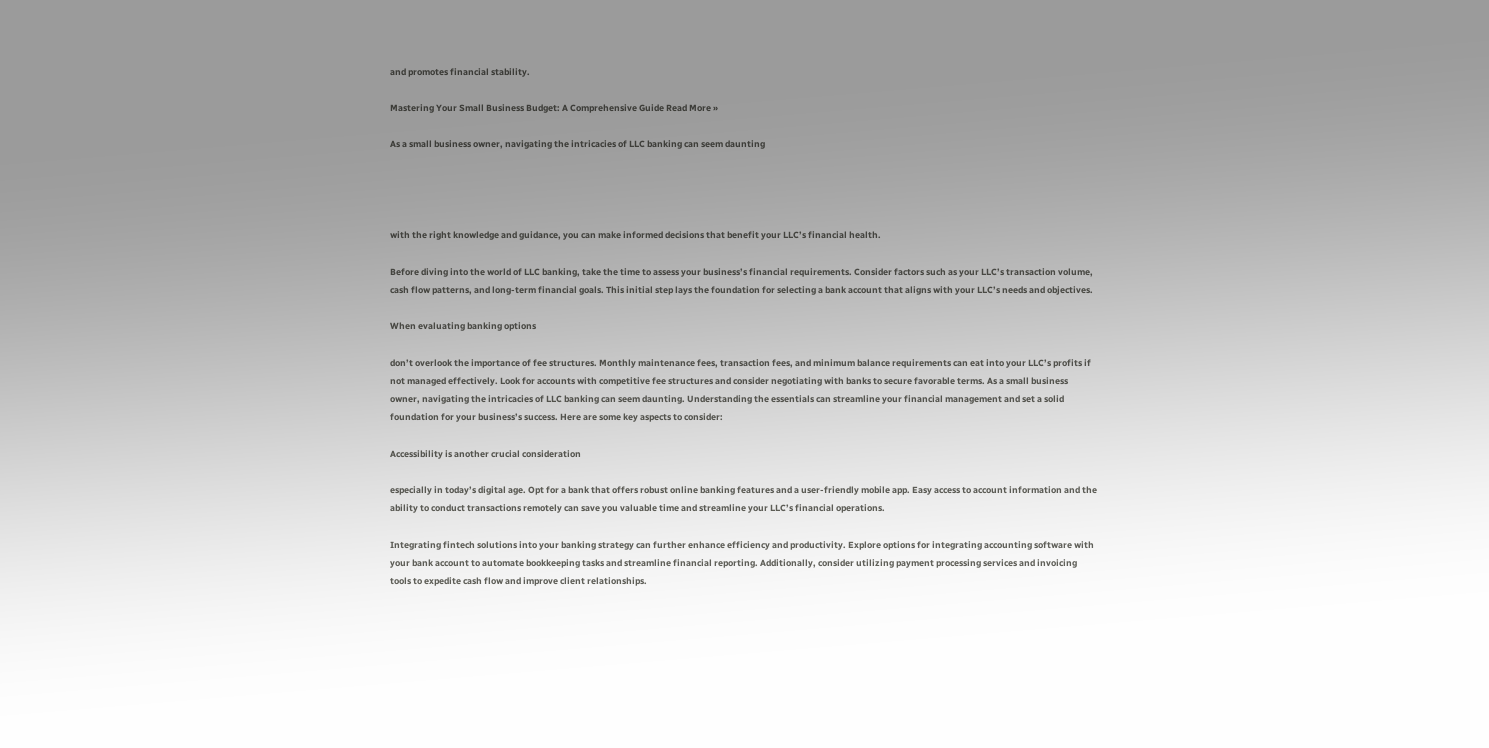and promotes financial stability.

Mastering Your Small Business Budget: A Comprehensive Guide Read More »

As a small business owner, navigating the intricacies of LLC banking can seem daunting




with the right knowledge and guidance, you can make informed decisions that benefit your LLC’s financial health.

Before diving into the world of LLC banking, take the time to assess your business’s financial requirements. Consider factors such as your LLC’s transaction volume, cash flow patterns, and long-term financial goals. This initial step lays the foundation for selecting a bank account that aligns with your LLC’s needs and objectives.

When evaluating banking options

don’t overlook the importance of fee structures. Monthly maintenance fees, transaction fees, and minimum balance requirements can eat into your LLC’s profits if not managed effectively. Look for accounts with competitive fee structures and consider negotiating with banks to secure favorable terms. As a small business owner, navigating the intricacies of LLC banking can seem daunting. Understanding the essentials can streamline your financial management and set a solid foundation for your business’s success. Here are some key aspects to consider:

Accessibility is another crucial consideration

especially in today’s digital age. Opt for a bank that offers robust online banking features and a user-friendly mobile app. Easy access to account information and the ability to conduct transactions remotely can save you valuable time and streamline your LLC’s financial operations.

Integrating fintech solutions into your banking strategy can further enhance efficiency and productivity. Explore options for integrating accounting software with your bank account to automate bookkeeping tasks and streamline financial reporting. Additionally, consider utilizing payment processing services and invoicing tools to expedite cash flow and improve client relationships.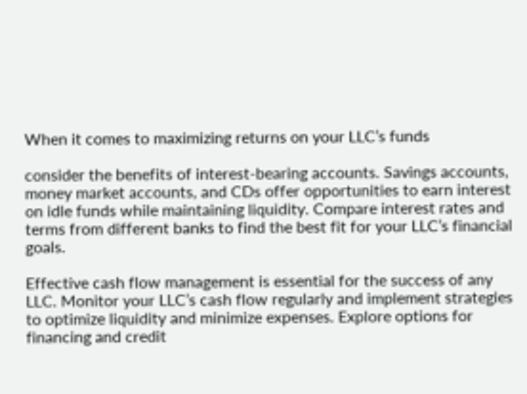When it comes to maximizing returns on your LLC’s funds

consider the benefits of interest-bearing accounts. Savings accounts, money market accounts, and CDs offer opportunities to earn interest on idle funds while maintaining liquidity. Compare interest rates and terms from different banks to find the best fit for your LLC’s financial goals.

Effective cash flow management is essential for the success of any LLC. Monitor your LLC’s cash flow regularly and implement strategies to optimize liquidity and minimize expenses. Explore options for financing and credit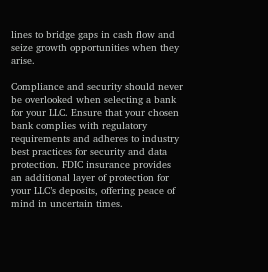lines to bridge gaps in cash flow and seize growth opportunities when they arise.

Compliance and security should never be overlooked when selecting a bank for your LLC. Ensure that your chosen bank complies with regulatory requirements and adheres to industry best practices for security and data protection. FDIC insurance provides an additional layer of protection for your LLC’s deposits, offering peace of mind in uncertain times.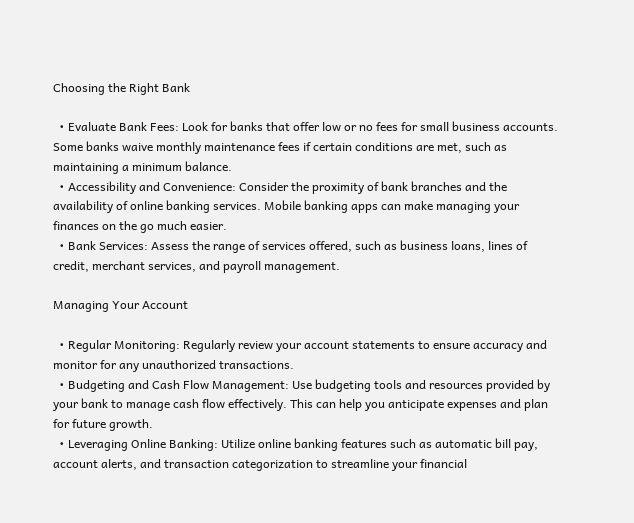Choosing the Right Bank

  • Evaluate Bank Fees: Look for banks that offer low or no fees for small business accounts. Some banks waive monthly maintenance fees if certain conditions are met, such as maintaining a minimum balance.
  • Accessibility and Convenience: Consider the proximity of bank branches and the availability of online banking services. Mobile banking apps can make managing your finances on the go much easier.
  • Bank Services: Assess the range of services offered, such as business loans, lines of credit, merchant services, and payroll management.

Managing Your Account

  • Regular Monitoring: Regularly review your account statements to ensure accuracy and monitor for any unauthorized transactions.
  • Budgeting and Cash Flow Management: Use budgeting tools and resources provided by your bank to manage cash flow effectively. This can help you anticipate expenses and plan for future growth.
  • Leveraging Online Banking: Utilize online banking features such as automatic bill pay, account alerts, and transaction categorization to streamline your financial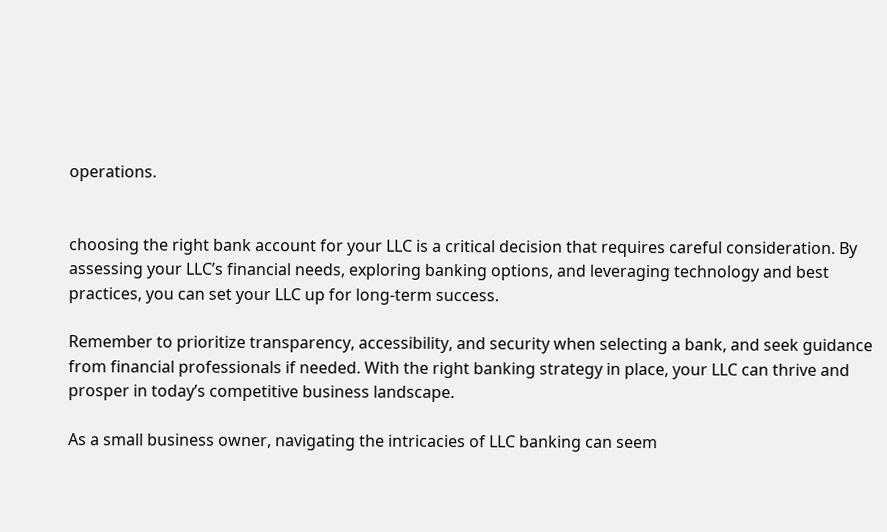operations.


choosing the right bank account for your LLC is a critical decision that requires careful consideration. By assessing your LLC’s financial needs, exploring banking options, and leveraging technology and best practices, you can set your LLC up for long-term success.

Remember to prioritize transparency, accessibility, and security when selecting a bank, and seek guidance from financial professionals if needed. With the right banking strategy in place, your LLC can thrive and prosper in today’s competitive business landscape.

As a small business owner, navigating the intricacies of LLC banking can seem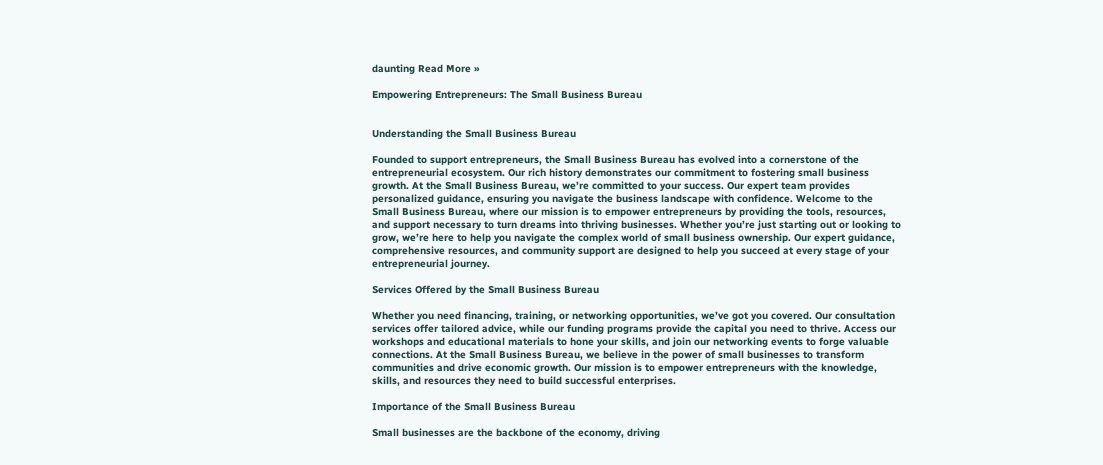daunting Read More »

Empowering Entrepreneurs: The Small Business Bureau


Understanding the Small Business Bureau

Founded to support entrepreneurs, the Small Business Bureau has evolved into a cornerstone of the entrepreneurial ecosystem. Our rich history demonstrates our commitment to fostering small business growth. At the Small Business Bureau, we’re committed to your success. Our expert team provides personalized guidance, ensuring you navigate the business landscape with confidence. Welcome to the Small Business Bureau, where our mission is to empower entrepreneurs by providing the tools, resources, and support necessary to turn dreams into thriving businesses. Whether you’re just starting out or looking to grow, we’re here to help you navigate the complex world of small business ownership. Our expert guidance, comprehensive resources, and community support are designed to help you succeed at every stage of your entrepreneurial journey.

Services Offered by the Small Business Bureau

Whether you need financing, training, or networking opportunities, we’ve got you covered. Our consultation services offer tailored advice, while our funding programs provide the capital you need to thrive. Access our workshops and educational materials to hone your skills, and join our networking events to forge valuable connections. At the Small Business Bureau, we believe in the power of small businesses to transform communities and drive economic growth. Our mission is to empower entrepreneurs with the knowledge, skills, and resources they need to build successful enterprises.

Importance of the Small Business Bureau

Small businesses are the backbone of the economy, driving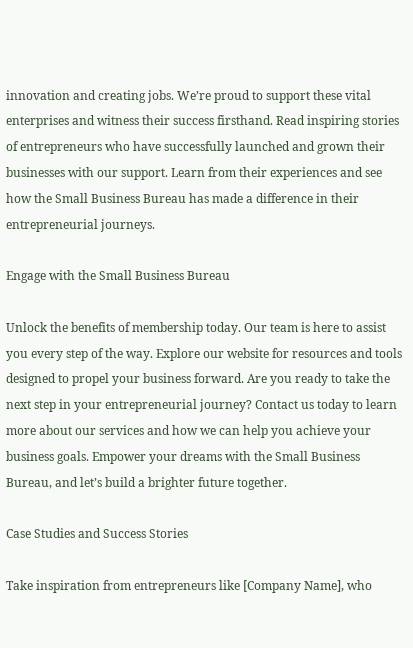innovation and creating jobs. We’re proud to support these vital enterprises and witness their success firsthand. Read inspiring stories of entrepreneurs who have successfully launched and grown their businesses with our support. Learn from their experiences and see how the Small Business Bureau has made a difference in their entrepreneurial journeys.

Engage with the Small Business Bureau

Unlock the benefits of membership today. Our team is here to assist you every step of the way. Explore our website for resources and tools designed to propel your business forward. Are you ready to take the next step in your entrepreneurial journey? Contact us today to learn more about our services and how we can help you achieve your business goals. Empower your dreams with the Small Business Bureau, and let’s build a brighter future together.

Case Studies and Success Stories

Take inspiration from entrepreneurs like [Company Name], who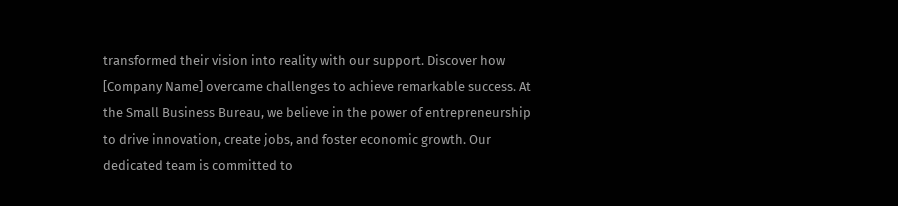transformed their vision into reality with our support. Discover how [Company Name] overcame challenges to achieve remarkable success. At the Small Business Bureau, we believe in the power of entrepreneurship to drive innovation, create jobs, and foster economic growth. Our dedicated team is committed to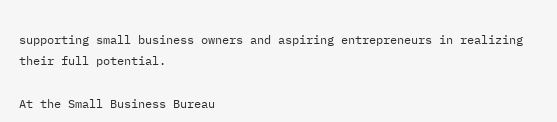supporting small business owners and aspiring entrepreneurs in realizing their full potential.

At the Small Business Bureau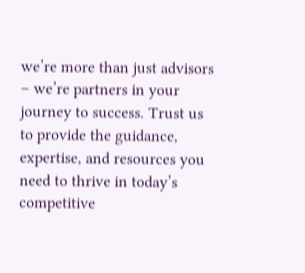we’re more than just advisors – we’re partners in your journey to success. Trust us to provide the guidance, expertise, and resources you need to thrive in today’s competitive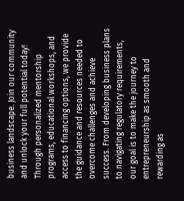business landscape. Join our community and unlock your full potential today! Through personalized mentorship programs, educational workshops, and access to financing options, we provide the guidance and resources needed to overcome challenges and achieve success. From developing business plans to navigating regulatory requirements, our goal is to make the journey to entrepreneurship as smooth and rewarding as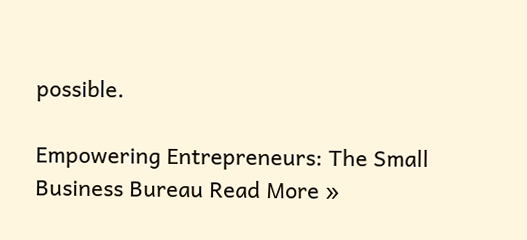possible.

Empowering Entrepreneurs: The Small Business Bureau Read More »